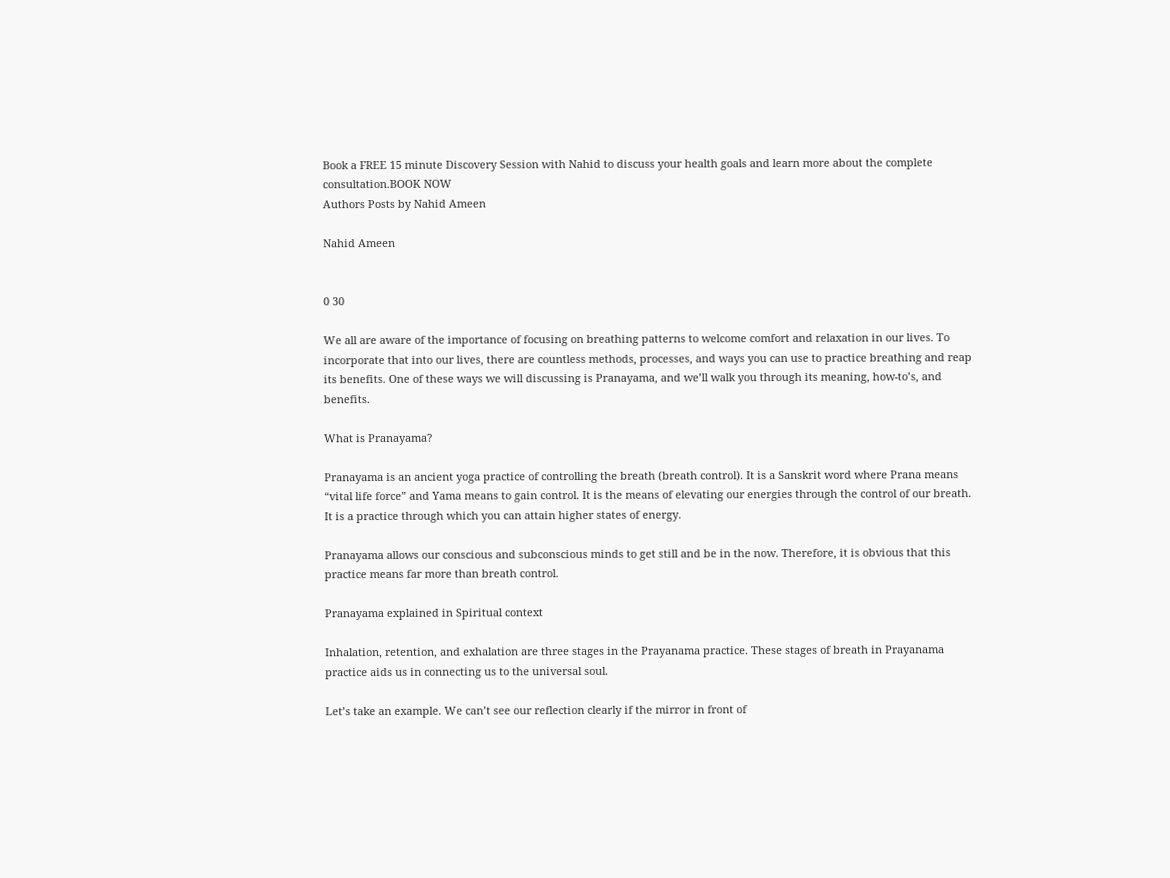Book a FREE 15 minute Discovery Session with Nahid to discuss your health goals and learn more about the complete consultation.BOOK NOW
Authors Posts by Nahid Ameen

Nahid Ameen


0 30

We all are aware of the importance of focusing on breathing patterns to welcome comfort and relaxation in our lives. To incorporate that into our lives, there are countless methods, processes, and ways you can use to practice breathing and reap its benefits. One of these ways we will discussing is Pranayama, and we’ll walk you through its meaning, how-to’s, and benefits.

What is Pranayama?

Pranayama is an ancient yoga practice of controlling the breath (breath control). It is a Sanskrit word where Prana means “vital life force” and Yama means to gain control. It is the means of elevating our energies through the control of our breath. It is a practice through which you can attain higher states of energy.

Pranayama allows our conscious and subconscious minds to get still and be in the now. Therefore, it is obvious that this practice means far more than breath control.

Pranayama explained in Spiritual context

Inhalation, retention, and exhalation are three stages in the Prayanama practice. These stages of breath in Prayanama practice aids us in connecting us to the universal soul.

Let’s take an example. We can’t see our reflection clearly if the mirror in front of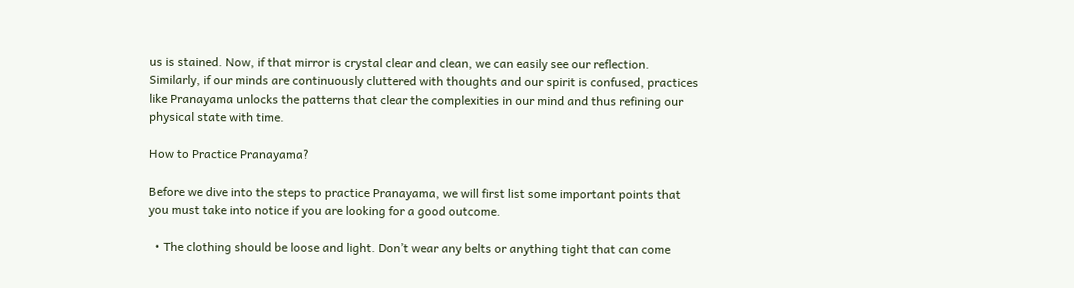us is stained. Now, if that mirror is crystal clear and clean, we can easily see our reflection. Similarly, if our minds are continuously cluttered with thoughts and our spirit is confused, practices like Pranayama unlocks the patterns that clear the complexities in our mind and thus refining our physical state with time.

How to Practice Pranayama?

Before we dive into the steps to practice Pranayama, we will first list some important points that you must take into notice if you are looking for a good outcome.

  • The clothing should be loose and light. Don’t wear any belts or anything tight that can come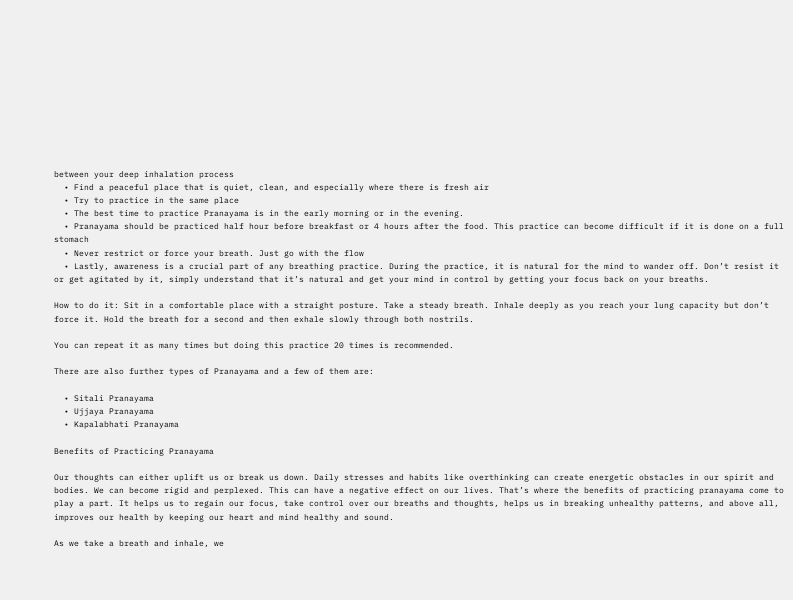between your deep inhalation process
  • Find a peaceful place that is quiet, clean, and especially where there is fresh air
  • Try to practice in the same place
  • The best time to practice Pranayama is in the early morning or in the evening.
  • Pranayama should be practiced half hour before breakfast or 4 hours after the food. This practice can become difficult if it is done on a full stomach
  • Never restrict or force your breath. Just go with the flow
  • Lastly, awareness is a crucial part of any breathing practice. During the practice, it is natural for the mind to wander off. Don’t resist it or get agitated by it, simply understand that it’s natural and get your mind in control by getting your focus back on your breaths.

How to do it: Sit in a comfortable place with a straight posture. Take a steady breath. Inhale deeply as you reach your lung capacity but don’t force it. Hold the breath for a second and then exhale slowly through both nostrils.

You can repeat it as many times but doing this practice 20 times is recommended.

There are also further types of Pranayama and a few of them are:

  • Sitali Pranayama
  • Ujjaya Pranayama
  • Kapalabhati Pranayama

Benefits of Practicing Pranayama

Our thoughts can either uplift us or break us down. Daily stresses and habits like overthinking can create energetic obstacles in our spirit and bodies. We can become rigid and perplexed. This can have a negative effect on our lives. That’s where the benefits of practicing pranayama come to play a part. It helps us to regain our focus, take control over our breaths and thoughts, helps us in breaking unhealthy patterns, and above all, improves our health by keeping our heart and mind healthy and sound.

As we take a breath and inhale, we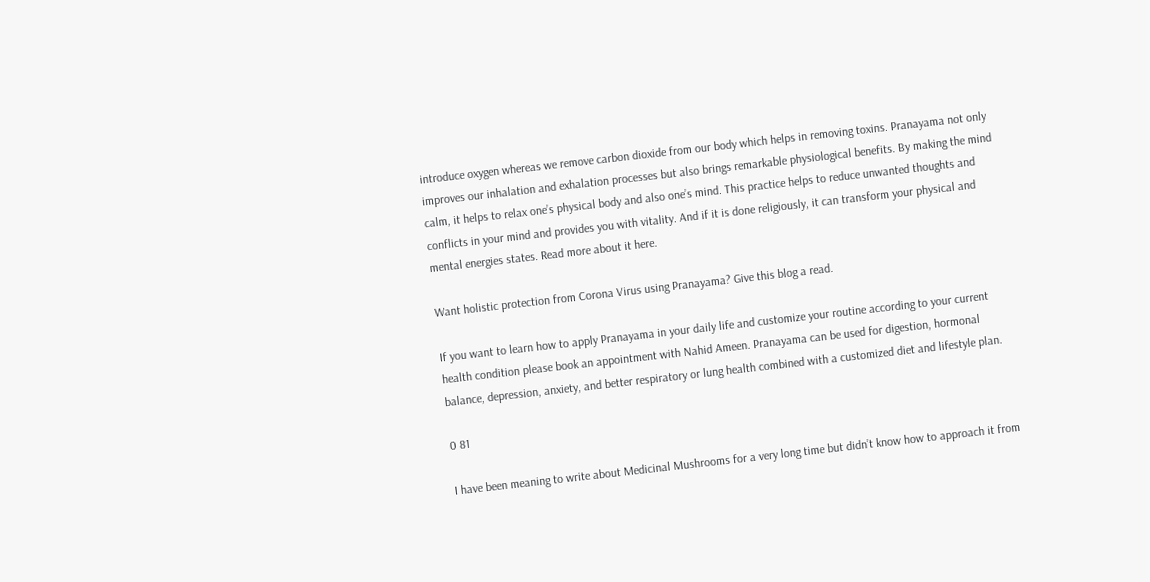introduce oxygen whereas we remove carbon dioxide from our body which helps in removing toxins. Pranayama not only improves our inhalation and exhalation processes but also brings remarkable physiological benefits. By making the mind calm, it helps to relax one’s physical body and also one’s mind. This practice helps to reduce unwanted thoughts and conflicts in your mind and provides you with vitality. And if it is done religiously, it can transform your physical and mental energies states. Read more about it here.

Want holistic protection from Corona Virus using Pranayama? Give this blog a read.

If you want to learn how to apply Pranayama in your daily life and customize your routine according to your current health condition please book an appointment with Nahid Ameen. Pranayama can be used for digestion, hormonal balance, depression, anxiety, and better respiratory or lung health combined with a customized diet and lifestyle plan.

0 81

I have been meaning to write about Medicinal Mushrooms for a very long time but didn’t know how to approach it from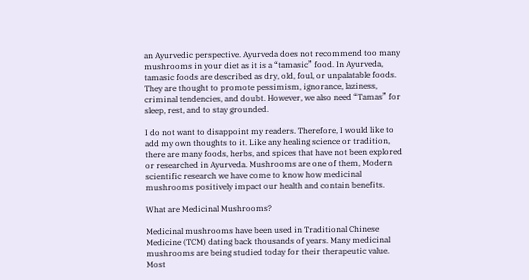an Ayurvedic perspective. Ayurveda does not recommend too many mushrooms in your diet as it is a “tamasic” food. In Ayurveda, tamasic foods are described as dry, old, foul, or unpalatable foods. They are thought to promote pessimism, ignorance, laziness, criminal tendencies, and doubt. However, we also need “Tamas” for sleep, rest, and to stay grounded.

I do not want to disappoint my readers. Therefore, I would like to add my own thoughts to it. Like any healing science or tradition, there are many foods, herbs, and spices that have not been explored or researched in Ayurveda. Mushrooms are one of them, Modern scientific research we have come to know how medicinal mushrooms positively impact our health and contain benefits.

What are Medicinal Mushrooms?

Medicinal mushrooms have been used in Traditional Chinese Medicine (TCM) dating back thousands of years. Many medicinal mushrooms are being studied today for their therapeutic value. Most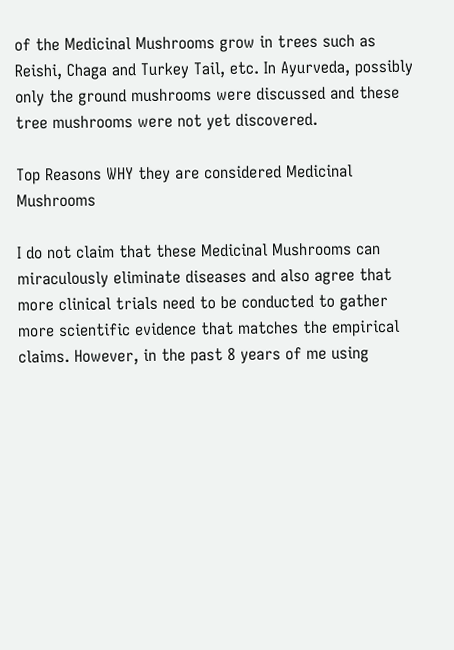of the Medicinal Mushrooms grow in trees such as Reishi, Chaga and Turkey Tail, etc. In Ayurveda, possibly only the ground mushrooms were discussed and these tree mushrooms were not yet discovered.

Top Reasons WHY they are considered Medicinal Mushrooms

I do not claim that these Medicinal Mushrooms can miraculously eliminate diseases and also agree that more clinical trials need to be conducted to gather more scientific evidence that matches the empirical claims. However, in the past 8 years of me using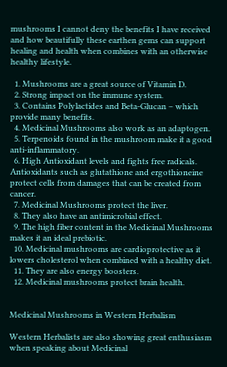mushrooms I cannot deny the benefits I have received and how beautifully these earthen gems can support healing and health when combines with an otherwise healthy lifestyle.

  1. Mushrooms are a great source of Vitamin D.
  2. Strong impact on the immune system.
  3. Contains Polylactides and Beta-Glucan – which provide many benefits.
  4. Medicinal Mushrooms also work as an adaptogen.
  5. Terpenoids found in the mushroom make it a good anti-inflammatory.
  6. High Antioxidant levels and fights free radicals. Antioxidants such as glutathione and ergothioneine protect cells from damages that can be created from cancer.
  7. Medicinal Mushrooms protect the liver.
  8. They also have an antimicrobial effect.
  9. The high fiber content in the Medicinal Mushrooms makes it an ideal prebiotic.
  10. Medicinal mushrooms are cardioprotective as it lowers cholesterol when combined with a healthy diet.
  11. They are also energy boosters.
  12. Medicinal mushrooms protect brain health.


Medicinal Mushrooms in Western Herbalism

Western Herbalists are also showing great enthusiasm when speaking about Medicinal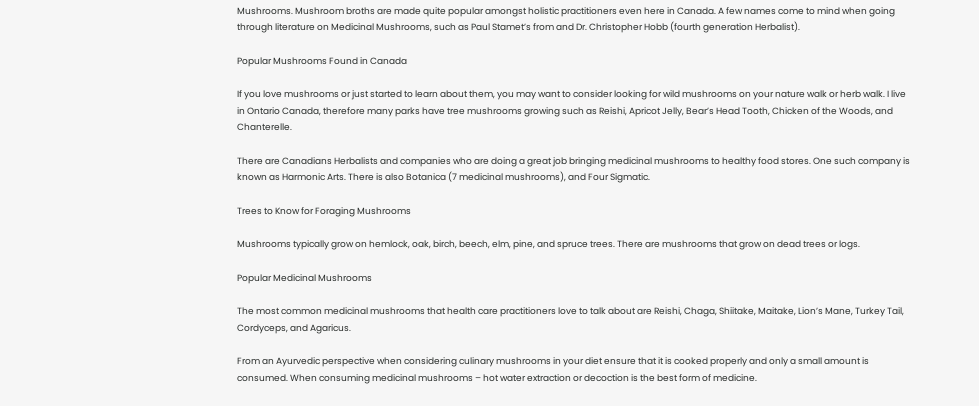Mushrooms. Mushroom broths are made quite popular amongst holistic practitioners even here in Canada. A few names come to mind when going through literature on Medicinal Mushrooms, such as Paul Stamet’s from and Dr. Christopher Hobb (fourth generation Herbalist).

Popular Mushrooms Found in Canada

If you love mushrooms or just started to learn about them, you may want to consider looking for wild mushrooms on your nature walk or herb walk. I live in Ontario Canada, therefore many parks have tree mushrooms growing such as Reishi, Apricot Jelly, Bear’s Head Tooth, Chicken of the Woods, and Chanterelle.

There are Canadians Herbalists and companies who are doing a great job bringing medicinal mushrooms to healthy food stores. One such company is known as Harmonic Arts. There is also Botanica (7 medicinal mushrooms), and Four Sigmatic.

Trees to Know for Foraging Mushrooms

Mushrooms typically grow on hemlock, oak, birch, beech, elm, pine, and spruce trees. There are mushrooms that grow on dead trees or logs.

Popular Medicinal Mushrooms

The most common medicinal mushrooms that health care practitioners love to talk about are Reishi, Chaga, Shiitake, Maitake, Lion’s Mane, Turkey Tail, Cordyceps, and Agaricus.

From an Ayurvedic perspective when considering culinary mushrooms in your diet ensure that it is cooked properly and only a small amount is consumed. When consuming medicinal mushrooms – hot water extraction or decoction is the best form of medicine.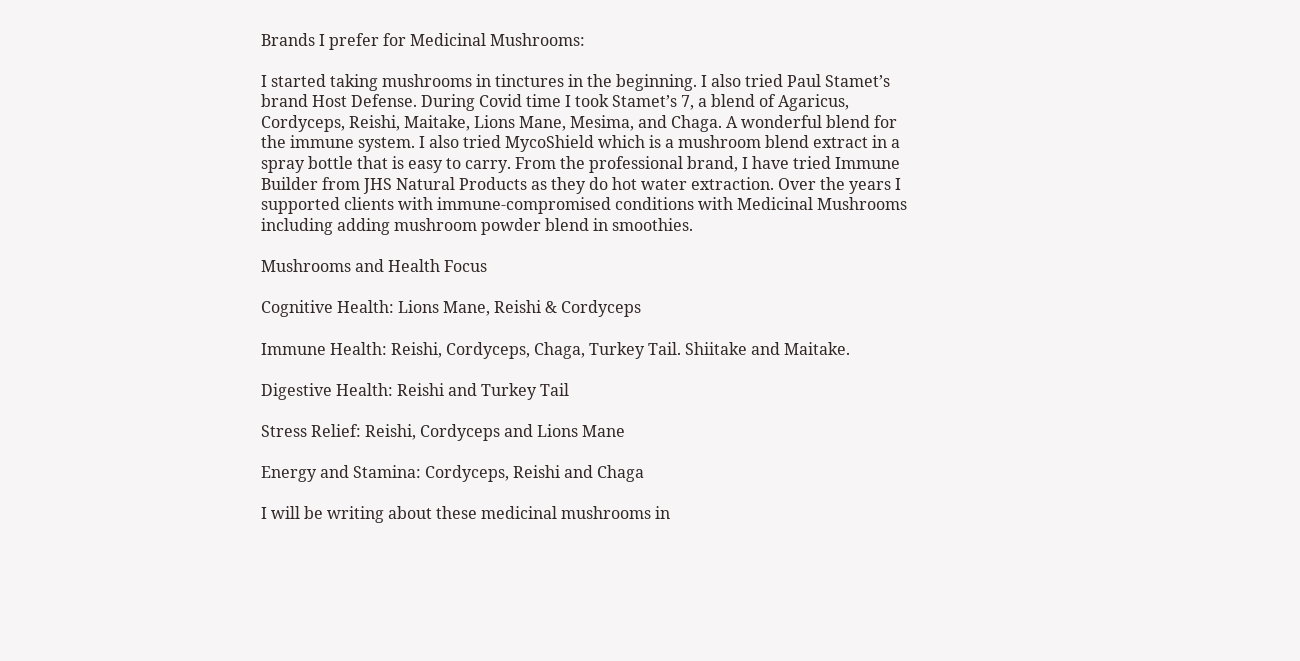Brands I prefer for Medicinal Mushrooms:

I started taking mushrooms in tinctures in the beginning. I also tried Paul Stamet’s brand Host Defense. During Covid time I took Stamet’s 7, a blend of Agaricus, Cordyceps, Reishi, Maitake, Lions Mane, Mesima, and Chaga. A wonderful blend for the immune system. I also tried MycoShield which is a mushroom blend extract in a spray bottle that is easy to carry. From the professional brand, I have tried Immune Builder from JHS Natural Products as they do hot water extraction. Over the years I supported clients with immune-compromised conditions with Medicinal Mushrooms including adding mushroom powder blend in smoothies.

Mushrooms and Health Focus

Cognitive Health: Lions Mane, Reishi & Cordyceps

Immune Health: Reishi, Cordyceps, Chaga, Turkey Tail. Shiitake and Maitake.

Digestive Health: Reishi and Turkey Tail

Stress Relief: Reishi, Cordyceps and Lions Mane

Energy and Stamina: Cordyceps, Reishi and Chaga

I will be writing about these medicinal mushrooms in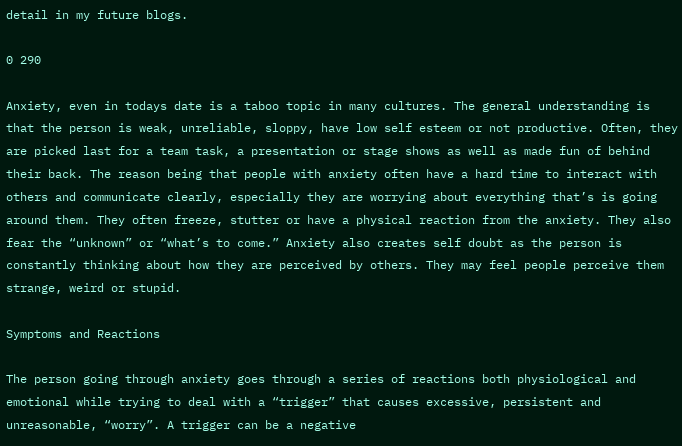detail in my future blogs.

0 290

Anxiety, even in todays date is a taboo topic in many cultures. The general understanding is that the person is weak, unreliable, sloppy, have low self esteem or not productive. Often, they are picked last for a team task, a presentation or stage shows as well as made fun of behind their back. The reason being that people with anxiety often have a hard time to interact with others and communicate clearly, especially they are worrying about everything that’s is going around them. They often freeze, stutter or have a physical reaction from the anxiety. They also fear the “unknown” or “what’s to come.” Anxiety also creates self doubt as the person is constantly thinking about how they are perceived by others. They may feel people perceive them strange, weird or stupid.

Symptoms and Reactions

The person going through anxiety goes through a series of reactions both physiological and emotional while trying to deal with a “trigger” that causes excessive, persistent and unreasonable, “worry”. A trigger can be a negative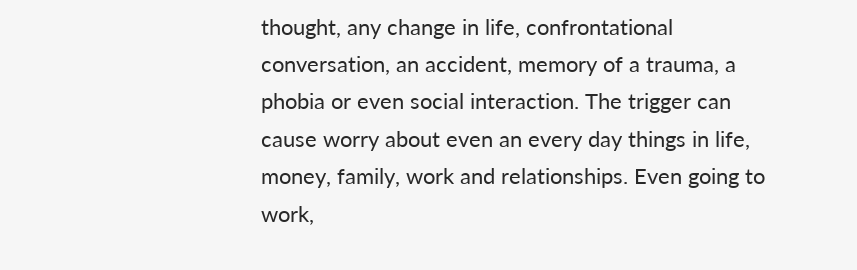thought, any change in life, confrontational conversation, an accident, memory of a trauma, a phobia or even social interaction. The trigger can cause worry about even an every day things in life, money, family, work and relationships. Even going to work,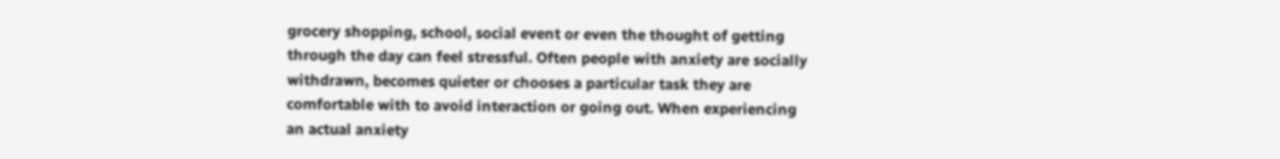grocery shopping, school, social event or even the thought of getting through the day can feel stressful. Often people with anxiety are socially withdrawn, becomes quieter or chooses a particular task they are comfortable with to avoid interaction or going out. When experiencing an actual anxiety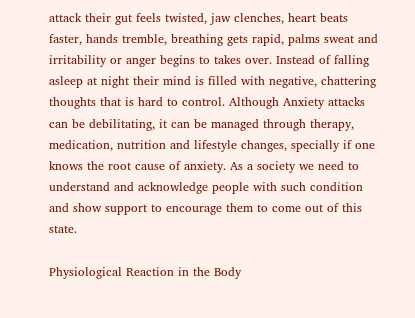attack their gut feels twisted, jaw clenches, heart beats faster, hands tremble, breathing gets rapid, palms sweat and irritability or anger begins to takes over. Instead of falling asleep at night their mind is filled with negative, chattering thoughts that is hard to control. Although Anxiety attacks can be debilitating, it can be managed through therapy, medication, nutrition and lifestyle changes, specially if one knows the root cause of anxiety. As a society we need to understand and acknowledge people with such condition and show support to encourage them to come out of this state.

Physiological Reaction in the Body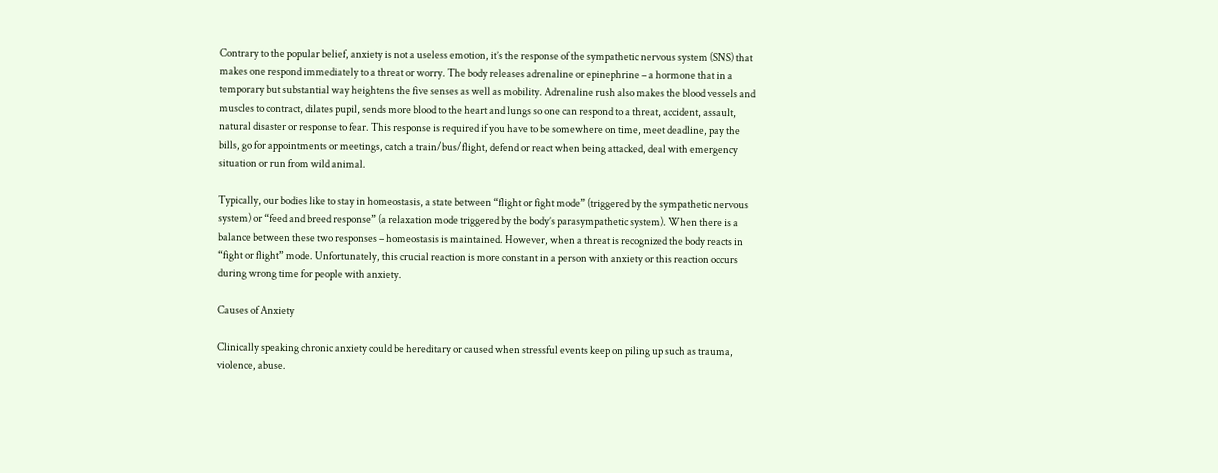Contrary to the popular belief, anxiety is not a useless emotion, it’s the response of the sympathetic nervous system (SNS) that makes one respond immediately to a threat or worry. The body releases adrenaline or epinephrine – a hormone that in a temporary but substantial way heightens the five senses as well as mobility. Adrenaline rush also makes the blood vessels and muscles to contract, dilates pupil, sends more blood to the heart and lungs so one can respond to a threat, accident, assault, natural disaster or response to fear. This response is required if you have to be somewhere on time, meet deadline, pay the bills, go for appointments or meetings, catch a train/bus/flight, defend or react when being attacked, deal with emergency situation or run from wild animal.

Typically, our bodies like to stay in homeostasis, a state between “flight or fight mode” (triggered by the sympathetic nervous system) or “feed and breed response” (a relaxation mode triggered by the body’s parasympathetic system). When there is a balance between these two responses – homeostasis is maintained. However, when a threat is recognized the body reacts in “fight or flight” mode. Unfortunately, this crucial reaction is more constant in a person with anxiety or this reaction occurs during wrong time for people with anxiety.

Causes of Anxiety

Clinically speaking chronic anxiety could be hereditary or caused when stressful events keep on piling up such as trauma, violence, abuse.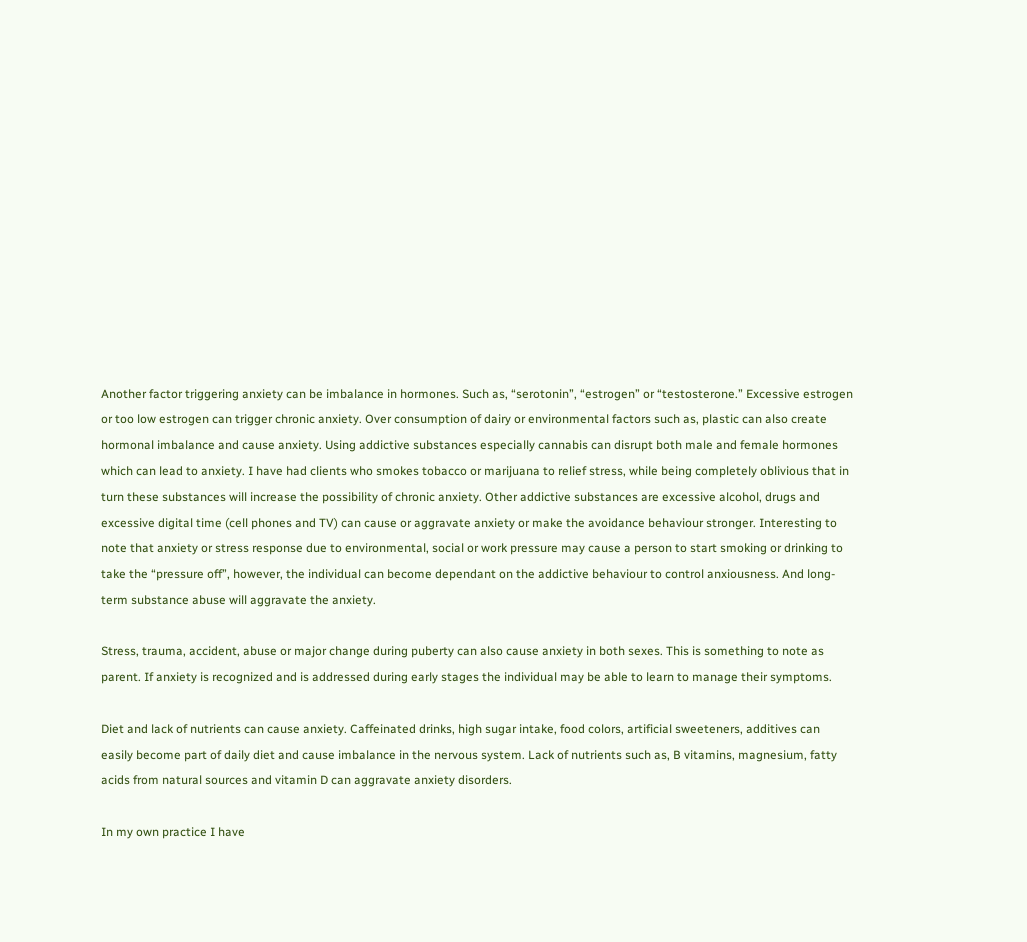Another factor triggering anxiety can be imbalance in hormones. Such as, “serotonin”, “estrogen” or “testosterone.” Excessive estrogen or too low estrogen can trigger chronic anxiety. Over consumption of dairy or environmental factors such as, plastic can also create hormonal imbalance and cause anxiety. Using addictive substances especially cannabis can disrupt both male and female hormones which can lead to anxiety. I have had clients who smokes tobacco or marijuana to relief stress, while being completely oblivious that in turn these substances will increase the possibility of chronic anxiety. Other addictive substances are excessive alcohol, drugs and excessive digital time (cell phones and TV) can cause or aggravate anxiety or make the avoidance behaviour stronger. Interesting to note that anxiety or stress response due to environmental, social or work pressure may cause a person to start smoking or drinking to take the “pressure off”, however, the individual can become dependant on the addictive behaviour to control anxiousness. And long-term substance abuse will aggravate the anxiety.

Stress, trauma, accident, abuse or major change during puberty can also cause anxiety in both sexes. This is something to note as parent. If anxiety is recognized and is addressed during early stages the individual may be able to learn to manage their symptoms.

Diet and lack of nutrients can cause anxiety. Caffeinated drinks, high sugar intake, food colors, artificial sweeteners, additives can easily become part of daily diet and cause imbalance in the nervous system. Lack of nutrients such as, B vitamins, magnesium, fatty acids from natural sources and vitamin D can aggravate anxiety disorders.

In my own practice I have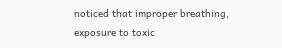noticed that improper breathing, exposure to toxic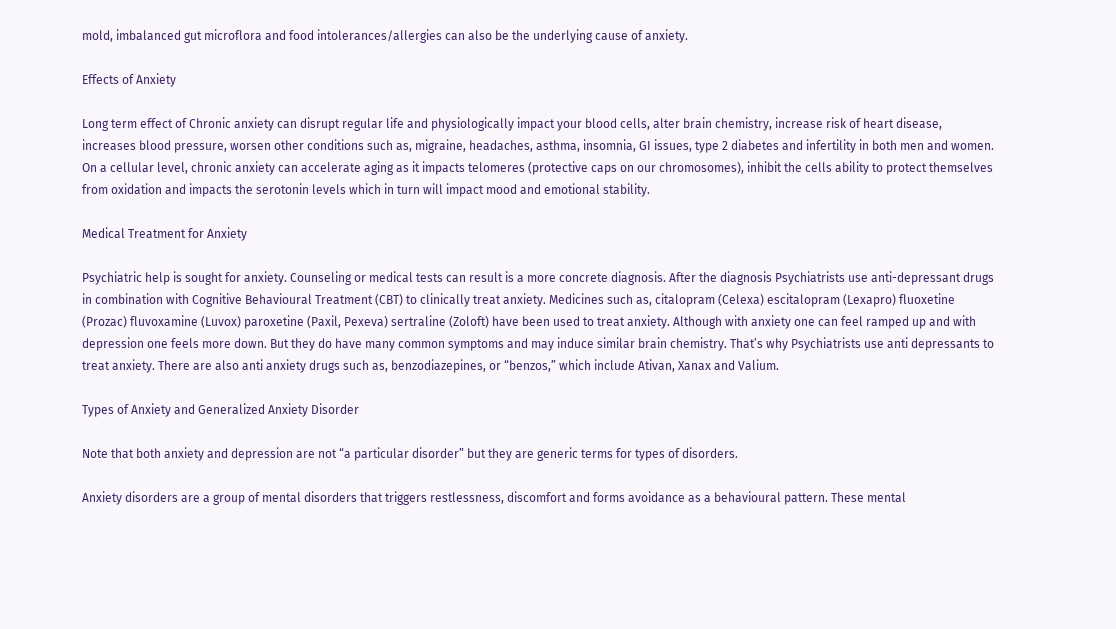mold, imbalanced gut microflora and food intolerances/allergies can also be the underlying cause of anxiety.

Effects of Anxiety

Long term effect of Chronic anxiety can disrupt regular life and physiologically impact your blood cells, alter brain chemistry, increase risk of heart disease, increases blood pressure, worsen other conditions such as, migraine, headaches, asthma, insomnia, GI issues, type 2 diabetes and infertility in both men and women. On a cellular level, chronic anxiety can accelerate aging as it impacts telomeres (protective caps on our chromosomes), inhibit the cells ability to protect themselves from oxidation and impacts the serotonin levels which in turn will impact mood and emotional stability.

Medical Treatment for Anxiety

Psychiatric help is sought for anxiety. Counseling or medical tests can result is a more concrete diagnosis. After the diagnosis Psychiatrists use anti-depressant drugs in combination with Cognitive Behavioural Treatment (CBT) to clinically treat anxiety. Medicines such as, citalopram (Celexa) escitalopram (Lexapro) fluoxetine (Prozac) fluvoxamine (Luvox) paroxetine (Paxil, Pexeva) sertraline (Zoloft) have been used to treat anxiety. Although with anxiety one can feel ramped up and with depression one feels more down. But they do have many common symptoms and may induce similar brain chemistry. That’s why Psychiatrists use anti depressants to treat anxiety. There are also anti anxiety drugs such as, benzodiazepines, or “benzos,” which include Ativan, Xanax and Valium.

Types of Anxiety and Generalized Anxiety Disorder

Note that both anxiety and depression are not “a particular disorder” but they are generic terms for types of disorders.

Anxiety disorders are a group of mental disorders that triggers restlessness, discomfort and forms avoidance as a behavioural pattern. These mental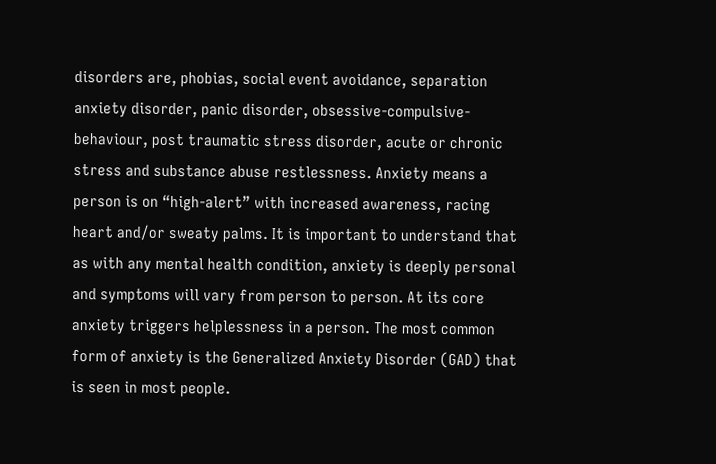disorders are, phobias, social event avoidance, separation anxiety disorder, panic disorder, obsessive-compulsive-behaviour, post traumatic stress disorder, acute or chronic stress and substance abuse restlessness. Anxiety means a person is on “high-alert” with increased awareness, racing heart and/or sweaty palms. It is important to understand that as with any mental health condition, anxiety is deeply personal and symptoms will vary from person to person. At its core anxiety triggers helplessness in a person. The most common form of anxiety is the Generalized Anxiety Disorder (GAD) that is seen in most people.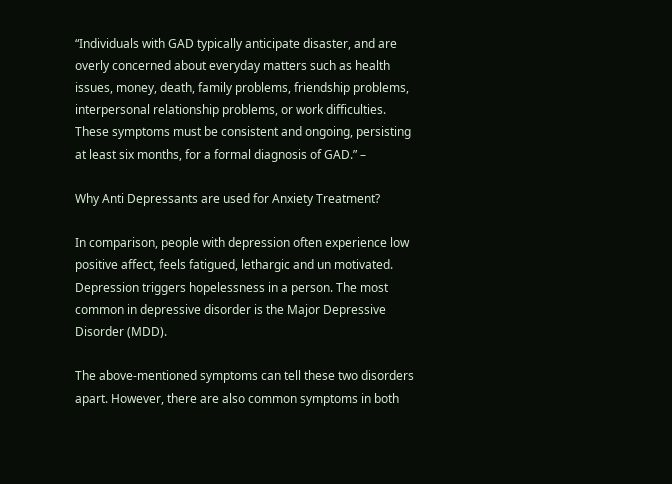“Individuals with GAD typically anticipate disaster, and are overly concerned about everyday matters such as health issues, money, death, family problems, friendship problems, interpersonal relationship problems, or work difficulties. These symptoms must be consistent and ongoing, persisting at least six months, for a formal diagnosis of GAD.” –

Why Anti Depressants are used for Anxiety Treatment?

In comparison, people with depression often experience low positive affect, feels fatigued, lethargic and un motivated. Depression triggers hopelessness in a person. The most common in depressive disorder is the Major Depressive Disorder (MDD).

The above-mentioned symptoms can tell these two disorders apart. However, there are also common symptoms in both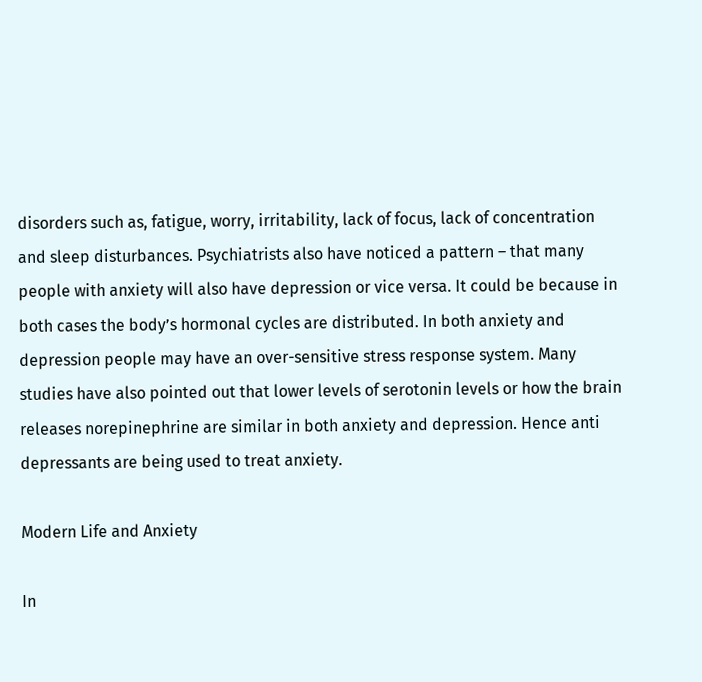disorders such as, fatigue, worry, irritability, lack of focus, lack of concentration and sleep disturbances. Psychiatrists also have noticed a pattern – that many people with anxiety will also have depression or vice versa. It could be because in both cases the body’s hormonal cycles are distributed. In both anxiety and depression people may have an over-sensitive stress response system. Many studies have also pointed out that lower levels of serotonin levels or how the brain releases norepinephrine are similar in both anxiety and depression. Hence anti depressants are being used to treat anxiety.

Modern Life and Anxiety

In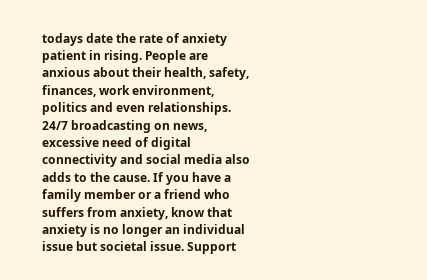todays date the rate of anxiety patient in rising. People are anxious about their health, safety, finances, work environment, politics and even relationships. 24/7 broadcasting on news, excessive need of digital connectivity and social media also adds to the cause. If you have a family member or a friend who suffers from anxiety, know that anxiety is no longer an individual issue but societal issue. Support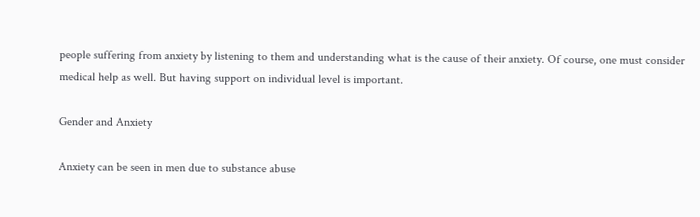people suffering from anxiety by listening to them and understanding what is the cause of their anxiety. Of course, one must consider medical help as well. But having support on individual level is important.

Gender and Anxiety

Anxiety can be seen in men due to substance abuse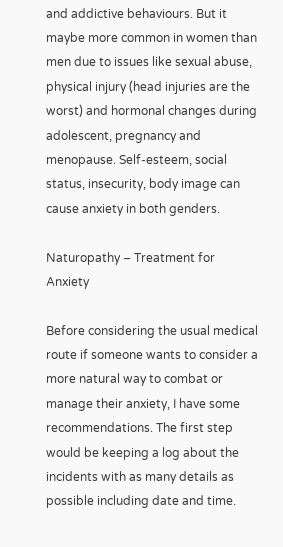and addictive behaviours. But it maybe more common in women than men due to issues like sexual abuse, physical injury (head injuries are the worst) and hormonal changes during adolescent, pregnancy and menopause. Self-esteem, social status, insecurity, body image can cause anxiety in both genders.

Naturopathy – Treatment for Anxiety

Before considering the usual medical route if someone wants to consider a more natural way to combat or manage their anxiety, I have some recommendations. The first step would be keeping a log about the incidents with as many details as possible including date and time.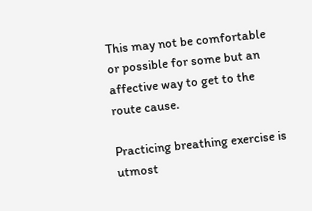This may not be comfortable or possible for some but an affective way to get to the route cause.

Practicing breathing exercise is utmost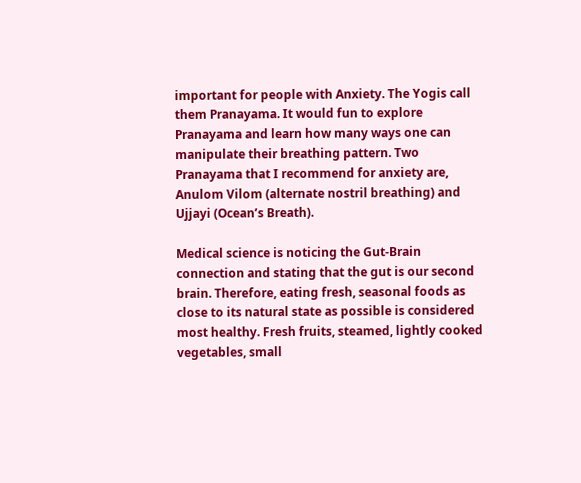important for people with Anxiety. The Yogis call them Pranayama. It would fun to explore Pranayama and learn how many ways one can manipulate their breathing pattern. Two Pranayama that I recommend for anxiety are, Anulom Vilom (alternate nostril breathing) and Ujjayi (Ocean’s Breath).

Medical science is noticing the Gut-Brain connection and stating that the gut is our second brain. Therefore, eating fresh, seasonal foods as close to its natural state as possible is considered most healthy. Fresh fruits, steamed, lightly cooked vegetables, small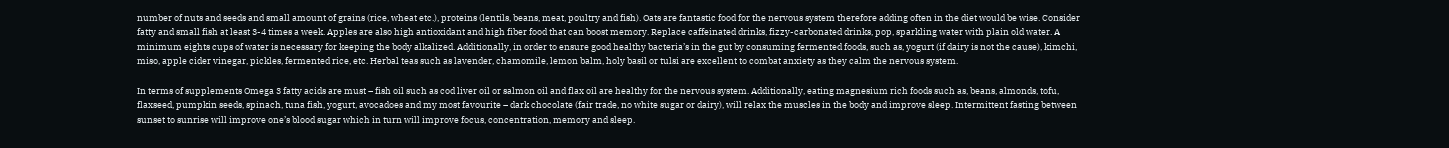number of nuts and seeds and small amount of grains (rice, wheat etc.), proteins (lentils, beans, meat, poultry and fish). Oats are fantastic food for the nervous system therefore adding often in the diet would be wise. Consider fatty and small fish at least 3-4 times a week. Apples are also high antioxidant and high fiber food that can boost memory. Replace caffeinated drinks, fizzy-carbonated drinks, pop, sparkling water with plain old water. A minimum eights cups of water is necessary for keeping the body alkalized. Additionally, in order to ensure good healthy bacteria’s in the gut by consuming fermented foods, such as, yogurt (if dairy is not the cause), kimchi, miso, apple cider vinegar, pickles, fermented rice, etc. Herbal teas such as lavender, chamomile, lemon balm, holy basil or tulsi are excellent to combat anxiety as they calm the nervous system.

In terms of supplements Omega 3 fatty acids are must – fish oil such as cod liver oil or salmon oil and flax oil are healthy for the nervous system. Additionally, eating magnesium rich foods such as, beans, almonds, tofu, flaxseed, pumpkin seeds, spinach, tuna fish, yogurt, avocadoes and my most favourite – dark chocolate (fair trade, no white sugar or dairy), will relax the muscles in the body and improve sleep. Intermittent fasting between sunset to sunrise will improve one’s blood sugar which in turn will improve focus, concentration, memory and sleep.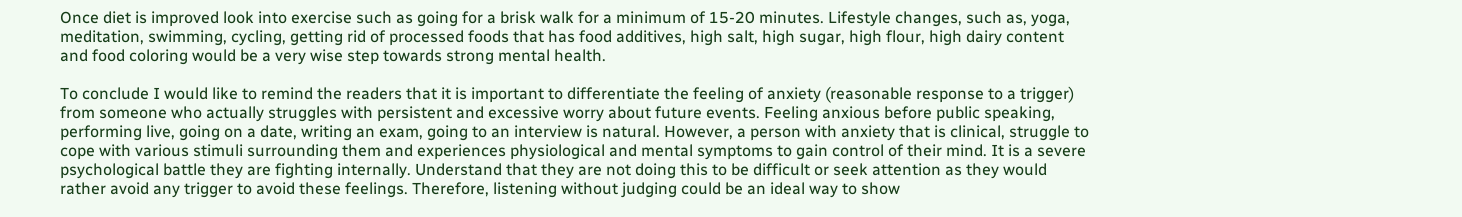Once diet is improved look into exercise such as going for a brisk walk for a minimum of 15-20 minutes. Lifestyle changes, such as, yoga, meditation, swimming, cycling, getting rid of processed foods that has food additives, high salt, high sugar, high flour, high dairy content and food coloring would be a very wise step towards strong mental health.

To conclude I would like to remind the readers that it is important to differentiate the feeling of anxiety (reasonable response to a trigger) from someone who actually struggles with persistent and excessive worry about future events. Feeling anxious before public speaking, performing live, going on a date, writing an exam, going to an interview is natural. However, a person with anxiety that is clinical, struggle to cope with various stimuli surrounding them and experiences physiological and mental symptoms to gain control of their mind. It is a severe psychological battle they are fighting internally. Understand that they are not doing this to be difficult or seek attention as they would rather avoid any trigger to avoid these feelings. Therefore, listening without judging could be an ideal way to show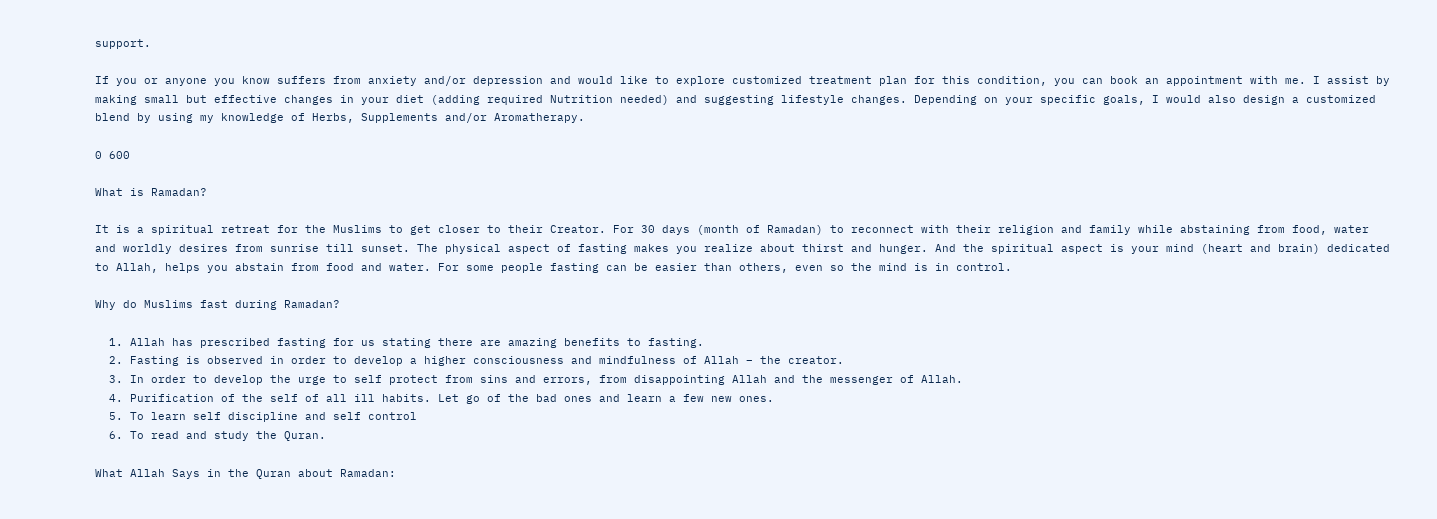support.

If you or anyone you know suffers from anxiety and/or depression and would like to explore customized treatment plan for this condition, you can book an appointment with me. I assist by making small but effective changes in your diet (adding required Nutrition needed) and suggesting lifestyle changes. Depending on your specific goals, I would also design a customized blend by using my knowledge of Herbs, Supplements and/or Aromatherapy.

0 600

What is Ramadan?

It is a spiritual retreat for the Muslims to get closer to their Creator. For 30 days (month of Ramadan) to reconnect with their religion and family while abstaining from food, water and worldly desires from sunrise till sunset. The physical aspect of fasting makes you realize about thirst and hunger. And the spiritual aspect is your mind (heart and brain) dedicated to Allah, helps you abstain from food and water. For some people fasting can be easier than others, even so the mind is in control.

Why do Muslims fast during Ramadan?

  1. Allah has prescribed fasting for us stating there are amazing benefits to fasting.
  2. Fasting is observed in order to develop a higher consciousness and mindfulness of Allah – the creator.
  3. In order to develop the urge to self protect from sins and errors, from disappointing Allah and the messenger of Allah.
  4. Purification of the self of all ill habits. Let go of the bad ones and learn a few new ones.
  5. To learn self discipline and self control
  6. To read and study the Quran.

What Allah Says in the Quran about Ramadan: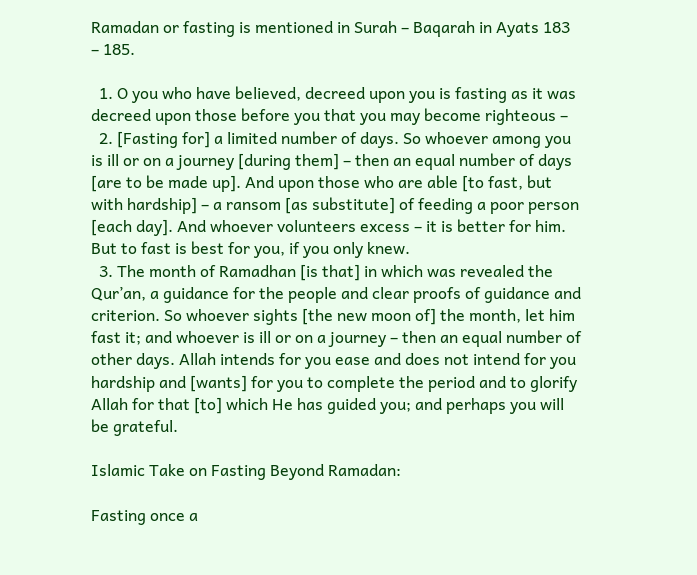Ramadan or fasting is mentioned in Surah – Baqarah in Ayats 183 – 185.

  1. O you who have believed, decreed upon you is fasting as it was decreed upon those before you that you may become righteous –
  2. [Fasting for] a limited number of days. So whoever among you is ill or on a journey [during them] – then an equal number of days [are to be made up]. And upon those who are able [to fast, but with hardship] – a ransom [as substitute] of feeding a poor person [each day]. And whoever volunteers excess – it is better for him. But to fast is best for you, if you only knew.
  3. The month of Ramadhan [is that] in which was revealed the Qur’an, a guidance for the people and clear proofs of guidance and criterion. So whoever sights [the new moon of] the month, let him fast it; and whoever is ill or on a journey – then an equal number of other days. Allah intends for you ease and does not intend for you hardship and [wants] for you to complete the period and to glorify Allah for that [to] which He has guided you; and perhaps you will be grateful.

Islamic Take on Fasting Beyond Ramadan:

Fasting once a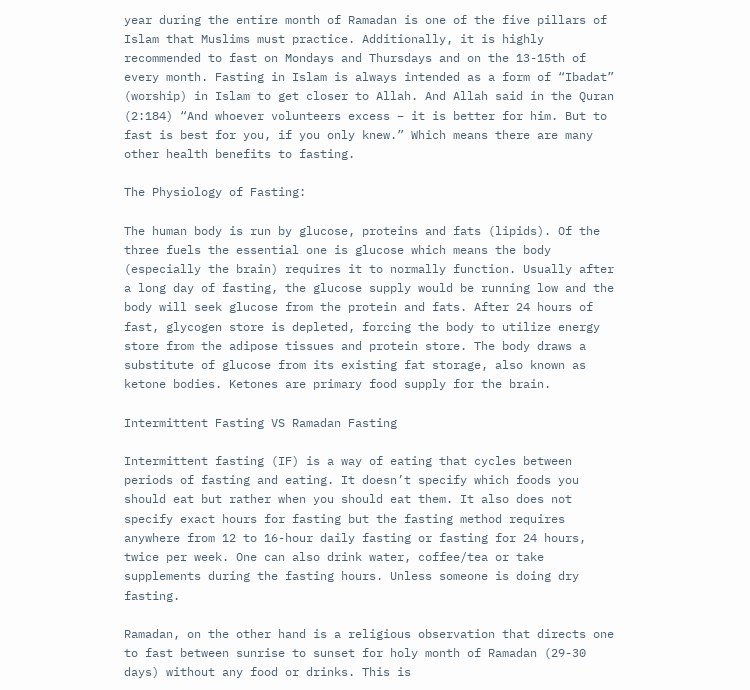year during the entire month of Ramadan is one of the five pillars of Islam that Muslims must practice. Additionally, it is highly recommended to fast on Mondays and Thursdays and on the 13-15th of every month. Fasting in Islam is always intended as a form of “Ibadat” (worship) in Islam to get closer to Allah. And Allah said in the Quran (2:184) “And whoever volunteers excess – it is better for him. But to fast is best for you, if you only knew.” Which means there are many other health benefits to fasting.

The Physiology of Fasting:

The human body is run by glucose, proteins and fats (lipids). Of the three fuels the essential one is glucose which means the body (especially the brain) requires it to normally function. Usually after a long day of fasting, the glucose supply would be running low and the body will seek glucose from the protein and fats. After 24 hours of fast, glycogen store is depleted, forcing the body to utilize energy store from the adipose tissues and protein store. The body draws a substitute of glucose from its existing fat storage, also known as ketone bodies. Ketones are primary food supply for the brain.

Intermittent Fasting VS Ramadan Fasting

Intermittent fasting (IF) is a way of eating that cycles between periods of fasting and eating. It doesn’t specify which foods you should eat but rather when you should eat them. It also does not specify exact hours for fasting but the fasting method requires anywhere from 12 to 16-hour daily fasting or fasting for 24 hours, twice per week. One can also drink water, coffee/tea or take supplements during the fasting hours. Unless someone is doing dry fasting.

Ramadan, on the other hand is a religious observation that directs one to fast between sunrise to sunset for holy month of Ramadan (29-30 days) without any food or drinks. This is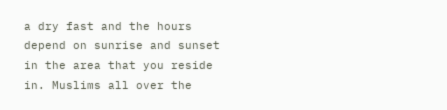a dry fast and the hours depend on sunrise and sunset in the area that you reside in. Muslims all over the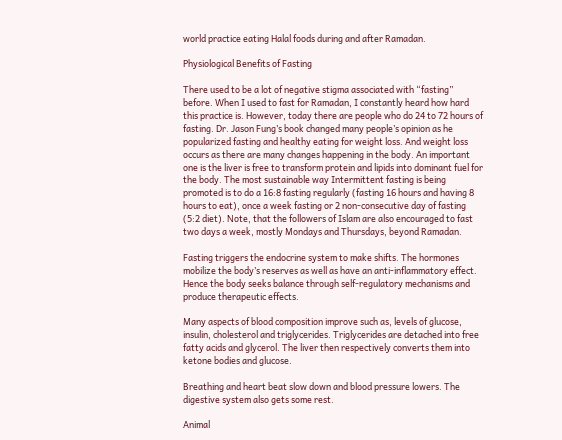world practice eating Halal foods during and after Ramadan.

Physiological Benefits of Fasting

There used to be a lot of negative stigma associated with “fasting” before. When I used to fast for Ramadan, I constantly heard how hard this practice is. However, today there are people who do 24 to 72 hours of fasting. Dr. Jason Fung’s book changed many people’s opinion as he popularized fasting and healthy eating for weight loss. And weight loss occurs as there are many changes happening in the body. An important one is the liver is free to transform protein and lipids into dominant fuel for the body. The most sustainable way Intermittent fasting is being promoted is to do a 16:8 fasting regularly (fasting 16 hours and having 8 hours to eat), once a week fasting or 2 non-consecutive day of fasting (5:2 diet). Note, that the followers of Islam are also encouraged to fast two days a week, mostly Mondays and Thursdays, beyond Ramadan.

Fasting triggers the endocrine system to make shifts. The hormones mobilize the body’s reserves as well as have an anti-inflammatory effect. Hence the body seeks balance through self-regulatory mechanisms and produce therapeutic effects.

Many aspects of blood composition improve such as, levels of glucose, insulin, cholesterol and triglycerides. Triglycerides are detached into free fatty acids and glycerol. The liver then respectively converts them into ketone bodies and glucose.

Breathing and heart beat slow down and blood pressure lowers. The digestive system also gets some rest.

Animal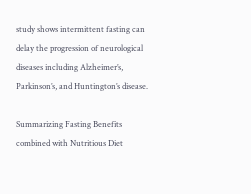study shows intermittent fasting can delay the progression of neurological diseases including Alzheimer’s, Parkinson’s, and Huntington’s disease.

Summarizing Fasting Benefits combined with Nutritious Diet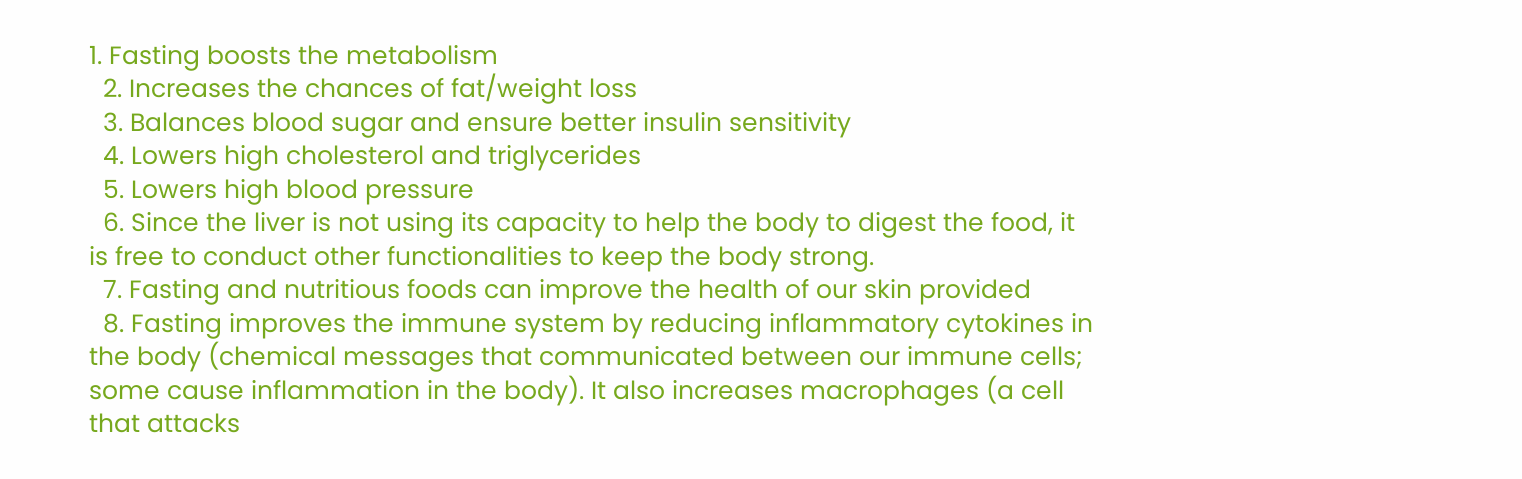1. Fasting boosts the metabolism
  2. Increases the chances of fat/weight loss
  3. Balances blood sugar and ensure better insulin sensitivity
  4. Lowers high cholesterol and triglycerides
  5. Lowers high blood pressure
  6. Since the liver is not using its capacity to help the body to digest the food, it is free to conduct other functionalities to keep the body strong.
  7. Fasting and nutritious foods can improve the health of our skin provided
  8. Fasting improves the immune system by reducing inflammatory cytokines in the body (chemical messages that communicated between our immune cells; some cause inflammation in the body). It also increases macrophages (a cell that attacks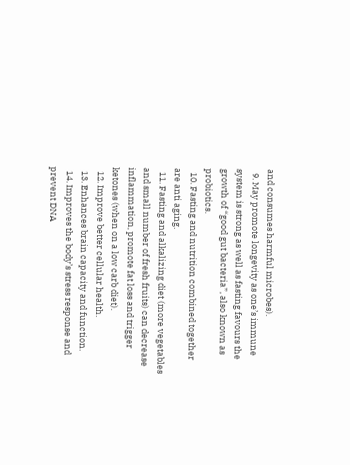and consumes harmful microbes).
  9. May promote longevity as one’s immune system is strong as well as fasting favours the growth of “good gut bacteria”, also known as probiotics.
  10. Fasting and nutrition combined together are anti aging.
  11. Fasting and alkalizing diet (more vegetables and small number of fresh fruits) can decrease inflammation, promote fat loss and trigger ketones (when on a low carb diet).
  12. Improve better cellular health.
  13. Enhances brain capacity and function.
  14. Improves the body’s stress response and prevent DNA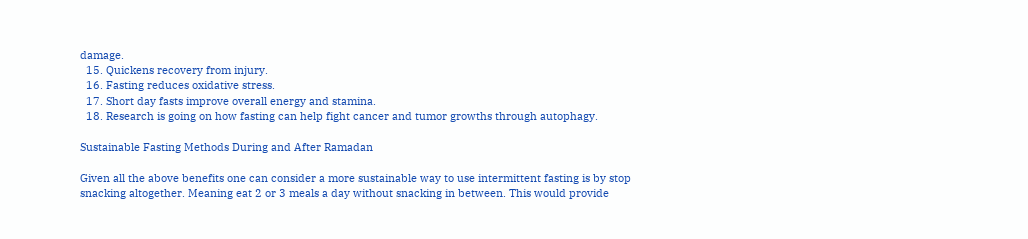damage.
  15. Quickens recovery from injury.
  16. Fasting reduces oxidative stress.
  17. Short day fasts improve overall energy and stamina.
  18. Research is going on how fasting can help fight cancer and tumor growths through autophagy.

Sustainable Fasting Methods During and After Ramadan

Given all the above benefits one can consider a more sustainable way to use intermittent fasting is by stop snacking altogether. Meaning eat 2 or 3 meals a day without snacking in between. This would provide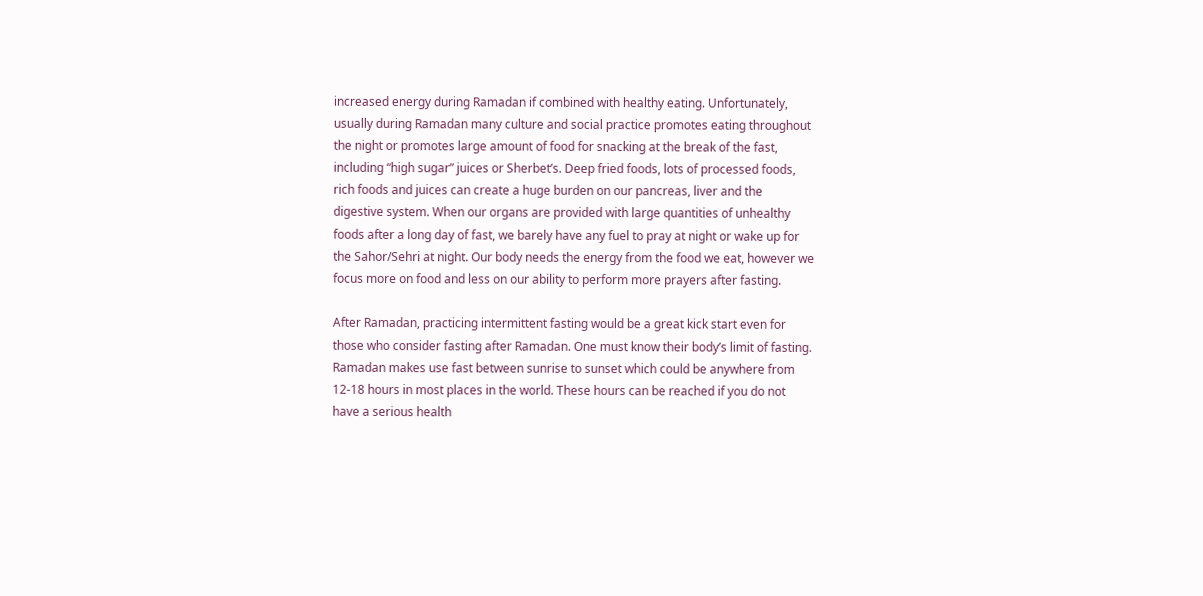increased energy during Ramadan if combined with healthy eating. Unfortunately, usually during Ramadan many culture and social practice promotes eating throughout the night or promotes large amount of food for snacking at the break of the fast, including “high sugar” juices or Sherbet’s. Deep fried foods, lots of processed foods, rich foods and juices can create a huge burden on our pancreas, liver and the digestive system. When our organs are provided with large quantities of unhealthy foods after a long day of fast, we barely have any fuel to pray at night or wake up for the Sahor/Sehri at night. Our body needs the energy from the food we eat, however we focus more on food and less on our ability to perform more prayers after fasting.

After Ramadan, practicing intermittent fasting would be a great kick start even for those who consider fasting after Ramadan. One must know their body’s limit of fasting. Ramadan makes use fast between sunrise to sunset which could be anywhere from 12-18 hours in most places in the world. These hours can be reached if you do not have a serious health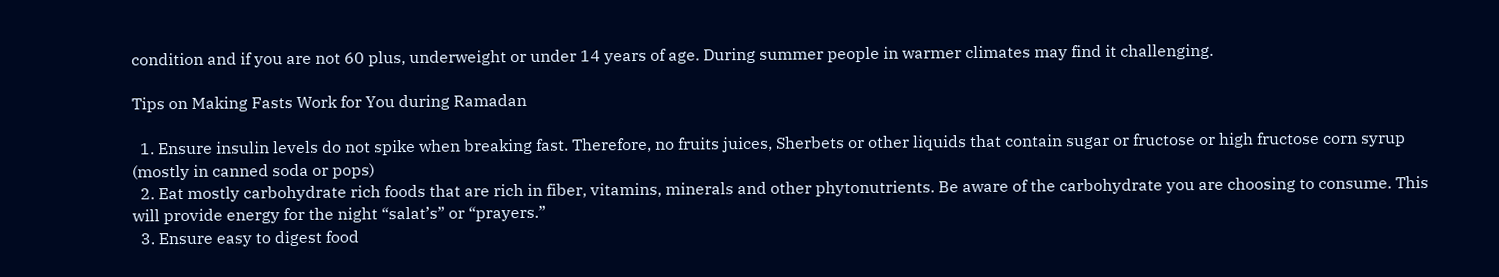condition and if you are not 60 plus, underweight or under 14 years of age. During summer people in warmer climates may find it challenging.

Tips on Making Fasts Work for You during Ramadan

  1. Ensure insulin levels do not spike when breaking fast. Therefore, no fruits juices, Sherbets or other liquids that contain sugar or fructose or high fructose corn syrup (mostly in canned soda or pops)
  2. Eat mostly carbohydrate rich foods that are rich in fiber, vitamins, minerals and other phytonutrients. Be aware of the carbohydrate you are choosing to consume. This will provide energy for the night “salat’s” or “prayers.”
  3. Ensure easy to digest food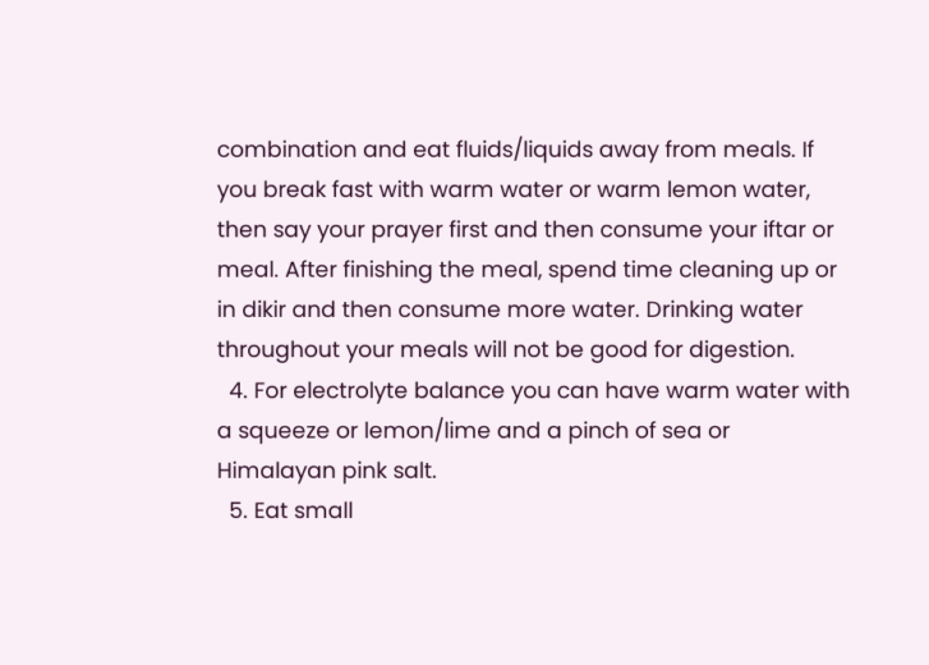combination and eat fluids/liquids away from meals. If you break fast with warm water or warm lemon water, then say your prayer first and then consume your iftar or meal. After finishing the meal, spend time cleaning up or in dikir and then consume more water. Drinking water throughout your meals will not be good for digestion.
  4. For electrolyte balance you can have warm water with a squeeze or lemon/lime and a pinch of sea or Himalayan pink salt.
  5. Eat small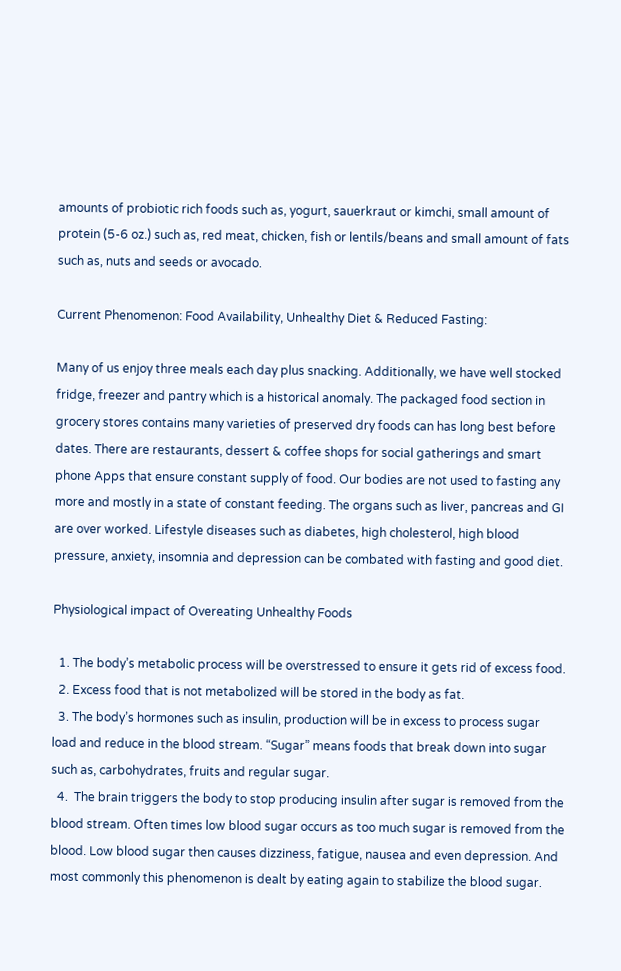amounts of probiotic rich foods such as, yogurt, sauerkraut or kimchi, small amount of protein (5-6 oz.) such as, red meat, chicken, fish or lentils/beans and small amount of fats such as, nuts and seeds or avocado.

Current Phenomenon: Food Availability, Unhealthy Diet & Reduced Fasting:

Many of us enjoy three meals each day plus snacking. Additionally, we have well stocked fridge, freezer and pantry which is a historical anomaly. The packaged food section in grocery stores contains many varieties of preserved dry foods can has long best before dates. There are restaurants, dessert & coffee shops for social gatherings and smart phone Apps that ensure constant supply of food. Our bodies are not used to fasting any more and mostly in a state of constant feeding. The organs such as liver, pancreas and GI are over worked. Lifestyle diseases such as diabetes, high cholesterol, high blood pressure, anxiety, insomnia and depression can be combated with fasting and good diet.

Physiological impact of Overeating Unhealthy Foods

  1. The body’s metabolic process will be overstressed to ensure it gets rid of excess food.
  2. Excess food that is not metabolized will be stored in the body as fat.
  3. The body’s hormones such as insulin, production will be in excess to process sugar load and reduce in the blood stream. “Sugar” means foods that break down into sugar such as, carbohydrates, fruits and regular sugar.
  4.  The brain triggers the body to stop producing insulin after sugar is removed from the blood stream. Often times low blood sugar occurs as too much sugar is removed from the blood. Low blood sugar then causes dizziness, fatigue, nausea and even depression. And most commonly this phenomenon is dealt by eating again to stabilize the blood sugar.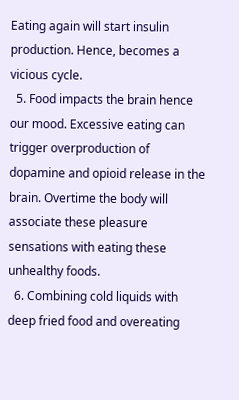Eating again will start insulin production. Hence, becomes a vicious cycle.
  5. Food impacts the brain hence our mood. Excessive eating can trigger overproduction of dopamine and opioid release in the brain. Overtime the body will associate these pleasure sensations with eating these unhealthy foods.
  6. Combining cold liquids with deep fried food and overeating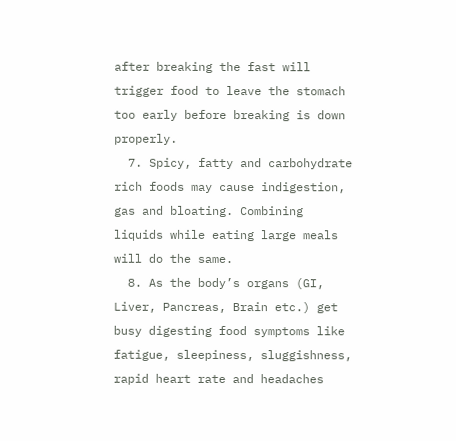after breaking the fast will trigger food to leave the stomach too early before breaking is down properly.
  7. Spicy, fatty and carbohydrate rich foods may cause indigestion, gas and bloating. Combining liquids while eating large meals will do the same.
  8. As the body’s organs (GI, Liver, Pancreas, Brain etc.) get busy digesting food symptoms like fatigue, sleepiness, sluggishness, rapid heart rate and headaches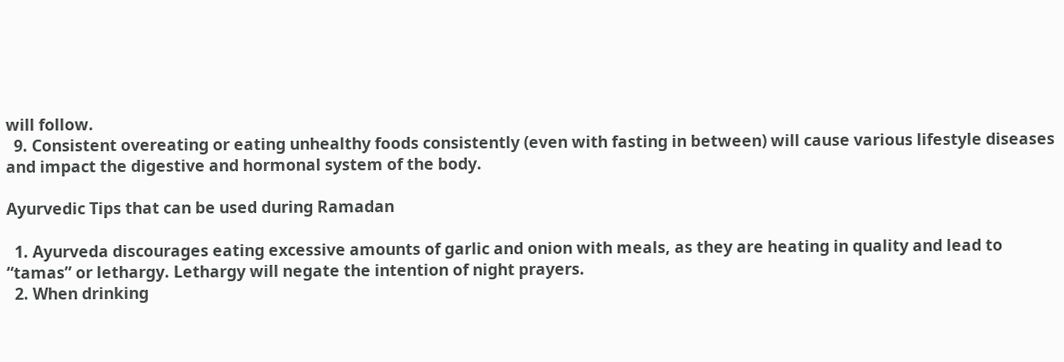will follow.
  9. Consistent overeating or eating unhealthy foods consistently (even with fasting in between) will cause various lifestyle diseases and impact the digestive and hormonal system of the body.

Ayurvedic Tips that can be used during Ramadan

  1. Ayurveda discourages eating excessive amounts of garlic and onion with meals, as they are heating in quality and lead to “tamas” or lethargy. Lethargy will negate the intention of night prayers.
  2. When drinking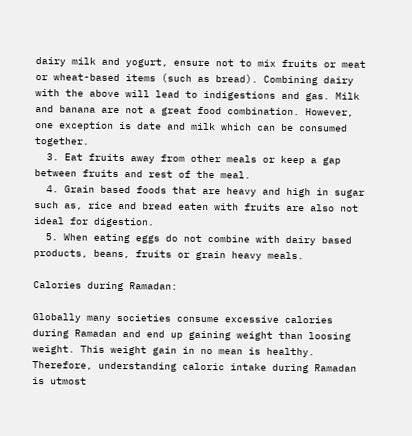dairy milk and yogurt, ensure not to mix fruits or meat or wheat-based items (such as bread). Combining dairy with the above will lead to indigestions and gas. Milk and banana are not a great food combination. However, one exception is date and milk which can be consumed together.
  3. Eat fruits away from other meals or keep a gap between fruits and rest of the meal.
  4. Grain based foods that are heavy and high in sugar such as, rice and bread eaten with fruits are also not ideal for digestion.
  5. When eating eggs do not combine with dairy based products, beans, fruits or grain heavy meals.

Calories during Ramadan:

Globally many societies consume excessive calories during Ramadan and end up gaining weight than loosing weight. This weight gain in no mean is healthy. Therefore, understanding caloric intake during Ramadan is utmost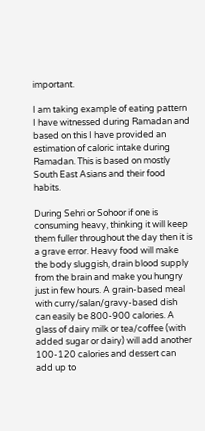important.

I am taking example of eating pattern I have witnessed during Ramadan and based on this I have provided an estimation of caloric intake during Ramadan. This is based on mostly South East Asians and their food habits.

During Sehri or Sohoor if one is consuming heavy, thinking it will keep them fuller throughout the day then it is a grave error. Heavy food will make the body sluggish, drain blood supply from the brain and make you hungry just in few hours. A grain-based meal with curry/salan/gravy-based dish can easily be 800-900 calories. A glass of dairy milk or tea/coffee (with added sugar or dairy) will add another 100-120 calories and dessert can add up to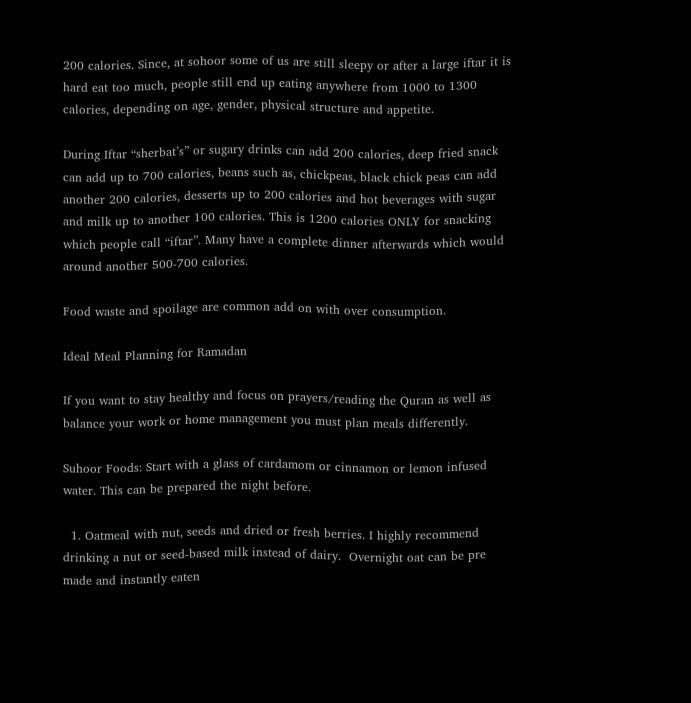200 calories. Since, at sohoor some of us are still sleepy or after a large iftar it is hard eat too much, people still end up eating anywhere from 1000 to 1300 calories, depending on age, gender, physical structure and appetite.

During Iftar “sherbat’s” or sugary drinks can add 200 calories, deep fried snack can add up to 700 calories, beans such as, chickpeas, black chick peas can add another 200 calories, desserts up to 200 calories and hot beverages with sugar and milk up to another 100 calories. This is 1200 calories ONLY for snacking which people call “iftar”. Many have a complete dinner afterwards which would around another 500-700 calories.

Food waste and spoilage are common add on with over consumption.

Ideal Meal Planning for Ramadan

If you want to stay healthy and focus on prayers/reading the Quran as well as balance your work or home management you must plan meals differently.

Suhoor Foods: Start with a glass of cardamom or cinnamon or lemon infused water. This can be prepared the night before.

  1. Oatmeal with nut, seeds and dried or fresh berries. I highly recommend drinking a nut or seed-based milk instead of dairy.  Overnight oat can be pre made and instantly eaten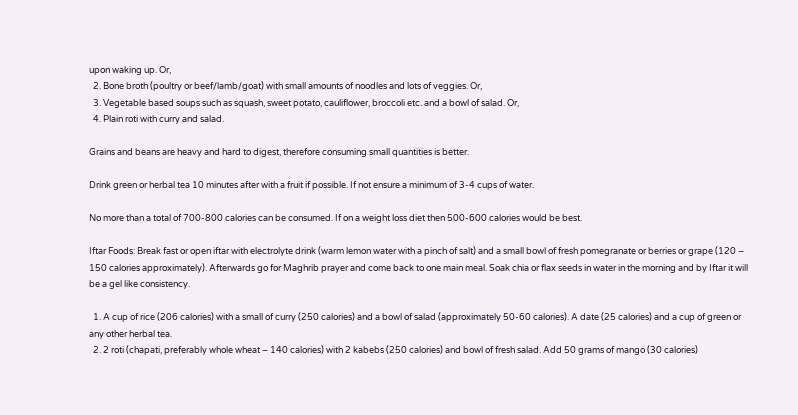upon waking up. Or,
  2. Bone broth (poultry or beef/lamb/goat) with small amounts of noodles and lots of veggies. Or,
  3. Vegetable based soups such as squash, sweet potato, cauliflower, broccoli etc. and a bowl of salad. Or,
  4. Plain roti with curry and salad.

Grains and beans are heavy and hard to digest, therefore consuming small quantities is better.

Drink green or herbal tea 10 minutes after with a fruit if possible. If not ensure a minimum of 3-4 cups of water.

No more than a total of 700-800 calories can be consumed. If on a weight loss diet then 500-600 calories would be best.

Iftar Foods: Break fast or open iftar with electrolyte drink (warm lemon water with a pinch of salt) and a small bowl of fresh pomegranate or berries or grape (120 – 150 calories approximately). Afterwards go for Maghrib prayer and come back to one main meal. Soak chia or flax seeds in water in the morning and by Iftar it will be a gel like consistency.

  1. A cup of rice (206 calories) with a small of curry (250 calories) and a bowl of salad (approximately 50-60 calories). A date (25 calories) and a cup of green or any other herbal tea.
  2. 2 roti (chapati, preferably whole wheat – 140 calories) with 2 kabebs (250 calories) and bowl of fresh salad. Add 50 grams of mango (30 calories)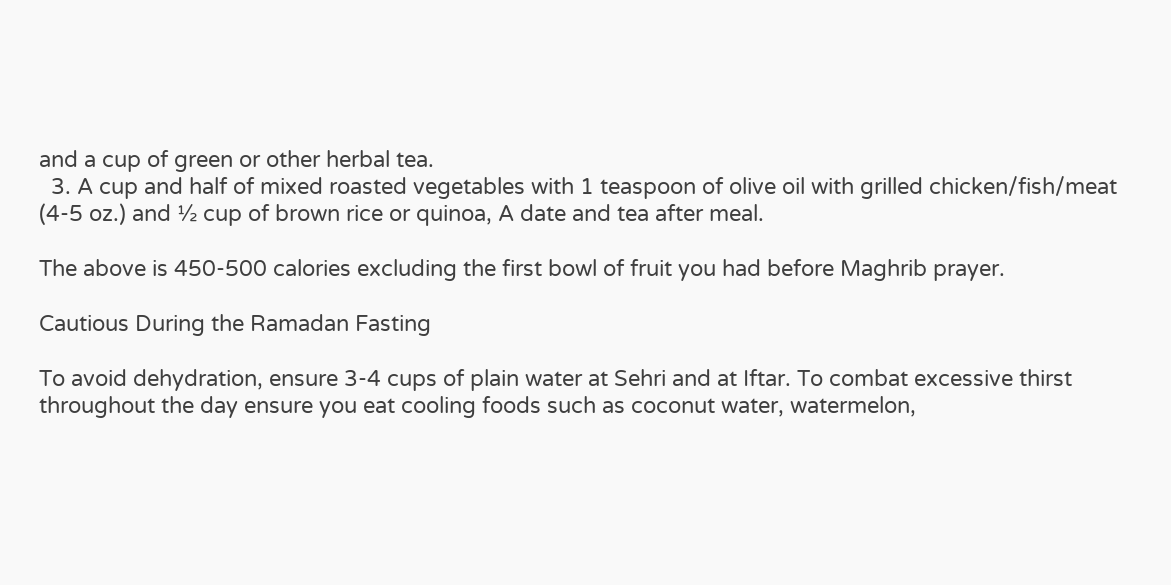and a cup of green or other herbal tea.
  3. A cup and half of mixed roasted vegetables with 1 teaspoon of olive oil with grilled chicken/fish/meat (4-5 oz.) and ½ cup of brown rice or quinoa, A date and tea after meal.

The above is 450-500 calories excluding the first bowl of fruit you had before Maghrib prayer.

Cautious During the Ramadan Fasting

To avoid dehydration, ensure 3-4 cups of plain water at Sehri and at Iftar. To combat excessive thirst throughout the day ensure you eat cooling foods such as coconut water, watermelon,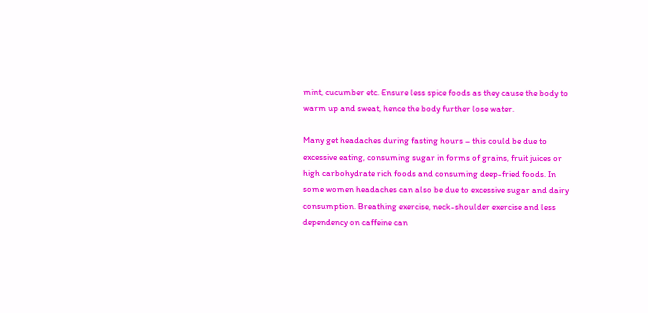mint, cucumber etc. Ensure less spice foods as they cause the body to warm up and sweat, hence the body further lose water.

Many get headaches during fasting hours – this could be due to excessive eating, consuming sugar in forms of grains, fruit juices or high carbohydrate rich foods and consuming deep-fried foods. In some women headaches can also be due to excessive sugar and dairy consumption. Breathing exercise, neck-shoulder exercise and less dependency on caffeine can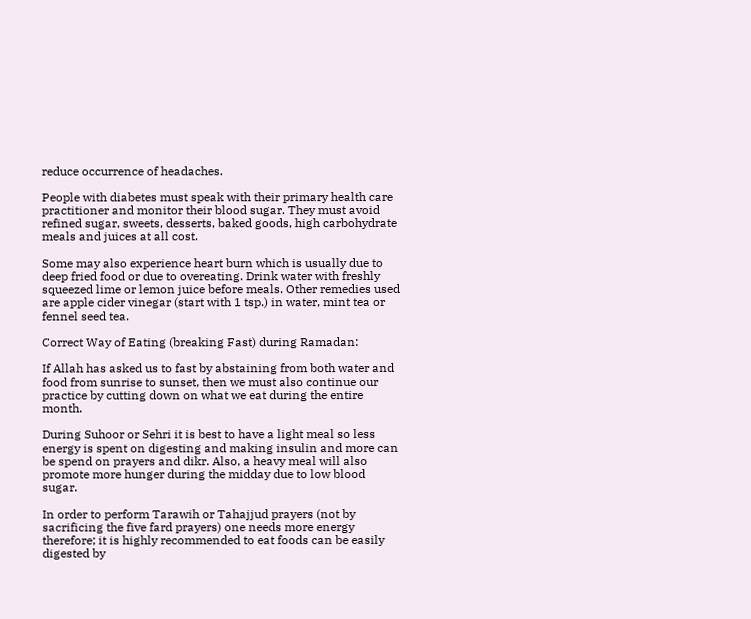reduce occurrence of headaches.

People with diabetes must speak with their primary health care practitioner and monitor their blood sugar. They must avoid refined sugar, sweets, desserts, baked goods, high carbohydrate meals and juices at all cost.

Some may also experience heart burn which is usually due to deep fried food or due to overeating. Drink water with freshly squeezed lime or lemon juice before meals. Other remedies used are apple cider vinegar (start with 1 tsp.) in water, mint tea or fennel seed tea.

Correct Way of Eating (breaking Fast) during Ramadan:

If Allah has asked us to fast by abstaining from both water and food from sunrise to sunset, then we must also continue our practice by cutting down on what we eat during the entire month.

During Suhoor or Sehri it is best to have a light meal so less energy is spent on digesting and making insulin and more can be spend on prayers and dikr. Also, a heavy meal will also promote more hunger during the midday due to low blood sugar.

In order to perform Tarawih or Tahajjud prayers (not by sacrificing the five fard prayers) one needs more energy therefore; it is highly recommended to eat foods can be easily digested by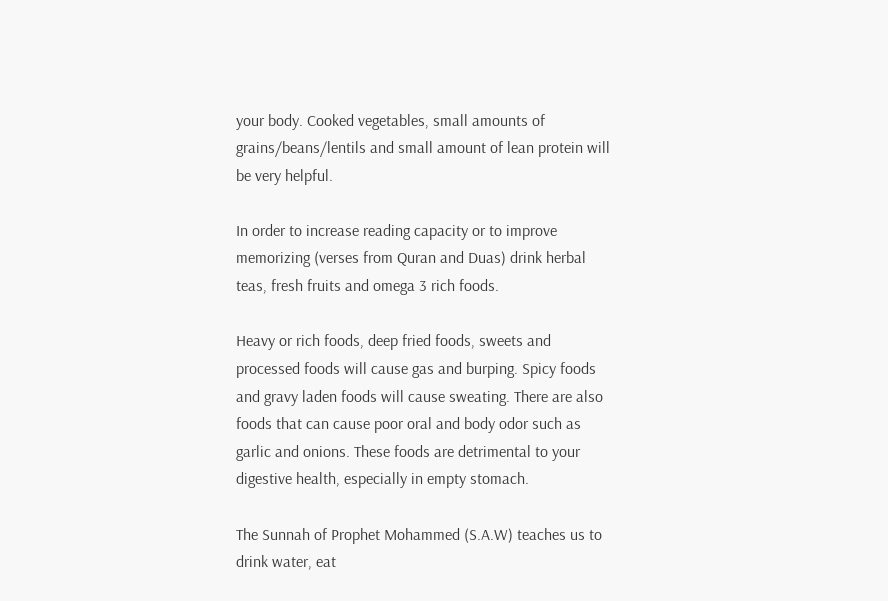your body. Cooked vegetables, small amounts of grains/beans/lentils and small amount of lean protein will be very helpful.

In order to increase reading capacity or to improve memorizing (verses from Quran and Duas) drink herbal teas, fresh fruits and omega 3 rich foods.

Heavy or rich foods, deep fried foods, sweets and processed foods will cause gas and burping. Spicy foods and gravy laden foods will cause sweating. There are also foods that can cause poor oral and body odor such as garlic and onions. These foods are detrimental to your digestive health, especially in empty stomach.

The Sunnah of Prophet Mohammed (S.A.W) teaches us to drink water, eat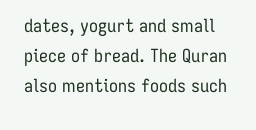dates, yogurt and small piece of bread. The Quran also mentions foods such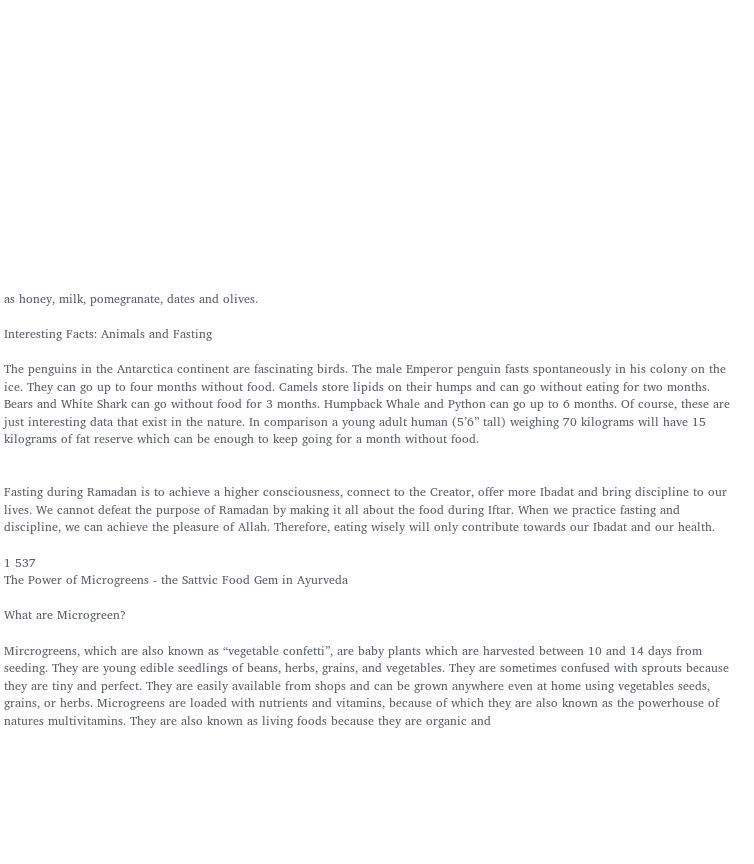as honey, milk, pomegranate, dates and olives.

Interesting Facts: Animals and Fasting

The penguins in the Antarctica continent are fascinating birds. The male Emperor penguin fasts spontaneously in his colony on the ice. They can go up to four months without food. Camels store lipids on their humps and can go without eating for two months. Bears and White Shark can go without food for 3 months. Humpback Whale and Python can go up to 6 months. Of course, these are just interesting data that exist in the nature. In comparison a young adult human (5’6” tall) weighing 70 kilograms will have 15 kilograms of fat reserve which can be enough to keep going for a month without food.


Fasting during Ramadan is to achieve a higher consciousness, connect to the Creator, offer more Ibadat and bring discipline to our lives. We cannot defeat the purpose of Ramadan by making it all about the food during Iftar. When we practice fasting and discipline, we can achieve the pleasure of Allah. Therefore, eating wisely will only contribute towards our Ibadat and our health.

1 537
The Power of Microgreens - the Sattvic Food Gem in Ayurveda

What are Microgreen?

Mircrogreens, which are also known as “vegetable confetti”, are baby plants which are harvested between 10 and 14 days from seeding. They are young edible seedlings of beans, herbs, grains, and vegetables. They are sometimes confused with sprouts because they are tiny and perfect. They are easily available from shops and can be grown anywhere even at home using vegetables seeds, grains, or herbs. Microgreens are loaded with nutrients and vitamins, because of which they are also known as the powerhouse of natures multivitamins. They are also known as living foods because they are organic and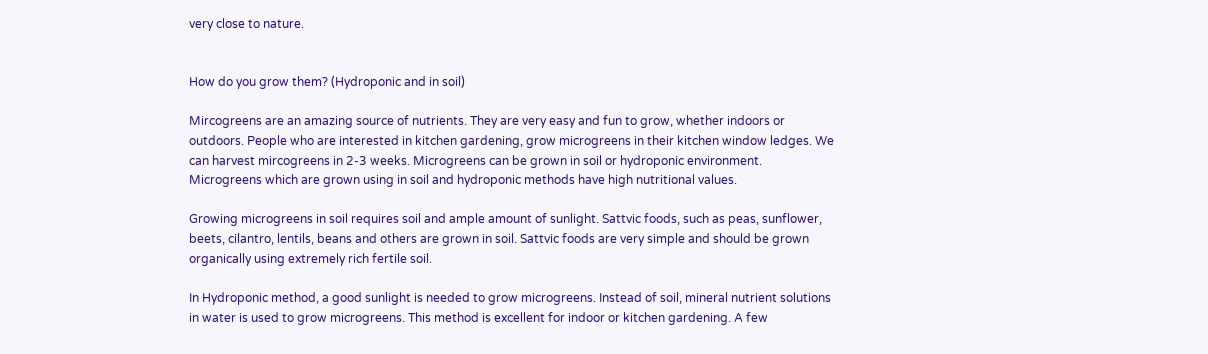very close to nature.


How do you grow them? (Hydroponic and in soil)

Mircogreens are an amazing source of nutrients. They are very easy and fun to grow, whether indoors or outdoors. People who are interested in kitchen gardening, grow microgreens in their kitchen window ledges. We can harvest mircogreens in 2-3 weeks. Microgreens can be grown in soil or hydroponic environment. Microgreens which are grown using in soil and hydroponic methods have high nutritional values.

Growing microgreens in soil requires soil and ample amount of sunlight. Sattvic foods, such as peas, sunflower, beets, cilantro, lentils, beans and others are grown in soil. Sattvic foods are very simple and should be grown organically using extremely rich fertile soil.

In Hydroponic method, a good sunlight is needed to grow microgreens. Instead of soil, mineral nutrient solutions in water is used to grow microgreens. This method is excellent for indoor or kitchen gardening. A few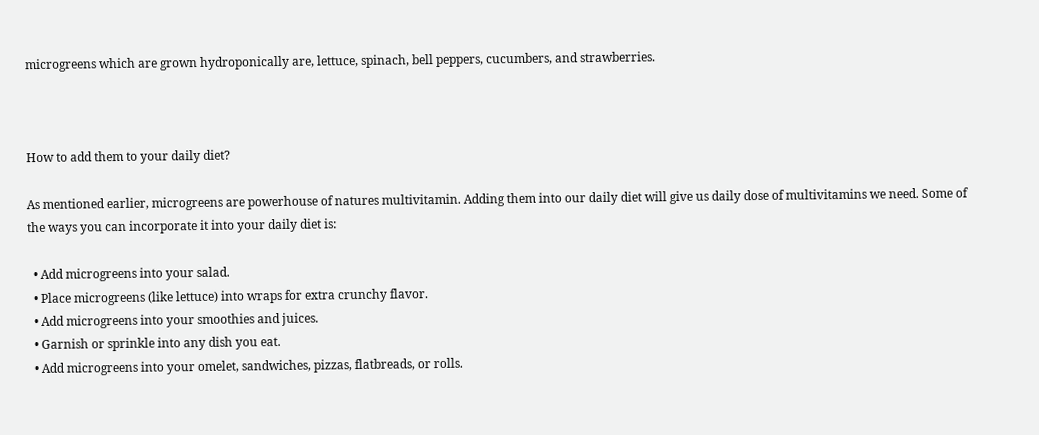microgreens which are grown hydroponically are, lettuce, spinach, bell peppers, cucumbers, and strawberries.



How to add them to your daily diet?

As mentioned earlier, microgreens are powerhouse of natures multivitamin. Adding them into our daily diet will give us daily dose of multivitamins we need. Some of the ways you can incorporate it into your daily diet is:

  • Add microgreens into your salad.
  • Place microgreens (like lettuce) into wraps for extra crunchy flavor.
  • Add microgreens into your smoothies and juices.
  • Garnish or sprinkle into any dish you eat.
  • Add microgreens into your omelet, sandwiches, pizzas, flatbreads, or rolls.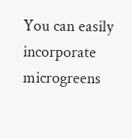You can easily incorporate microgreens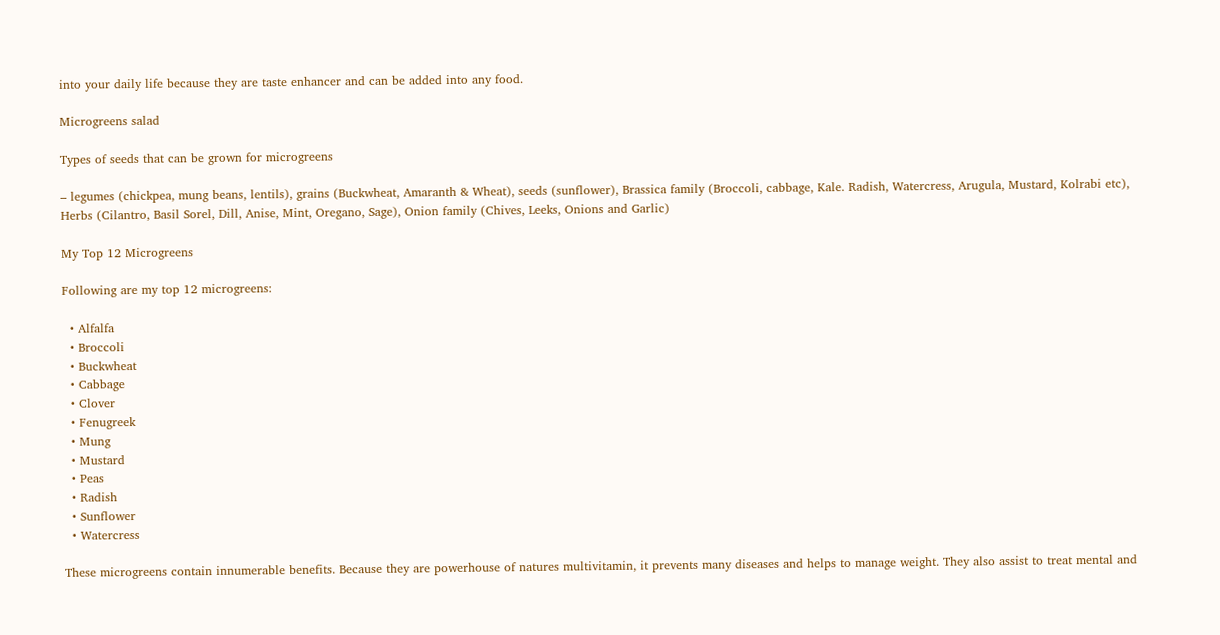into your daily life because they are taste enhancer and can be added into any food.

Microgreens salad

Types of seeds that can be grown for microgreens

– legumes (chickpea, mung beans, lentils), grains (Buckwheat, Amaranth & Wheat), seeds (sunflower), Brassica family (Broccoli, cabbage, Kale. Radish, Watercress, Arugula, Mustard, Kolrabi etc), Herbs (Cilantro, Basil Sorel, Dill, Anise, Mint, Oregano, Sage), Onion family (Chives, Leeks, Onions and Garlic)

My Top 12 Microgreens

Following are my top 12 microgreens:

  • Alfalfa
  • Broccoli
  • Buckwheat
  • Cabbage
  • Clover
  • Fenugreek
  • Mung
  • Mustard
  • Peas
  • Radish
  • Sunflower
  • Watercress

These microgreens contain innumerable benefits. Because they are powerhouse of natures multivitamin, it prevents many diseases and helps to manage weight. They also assist to treat mental and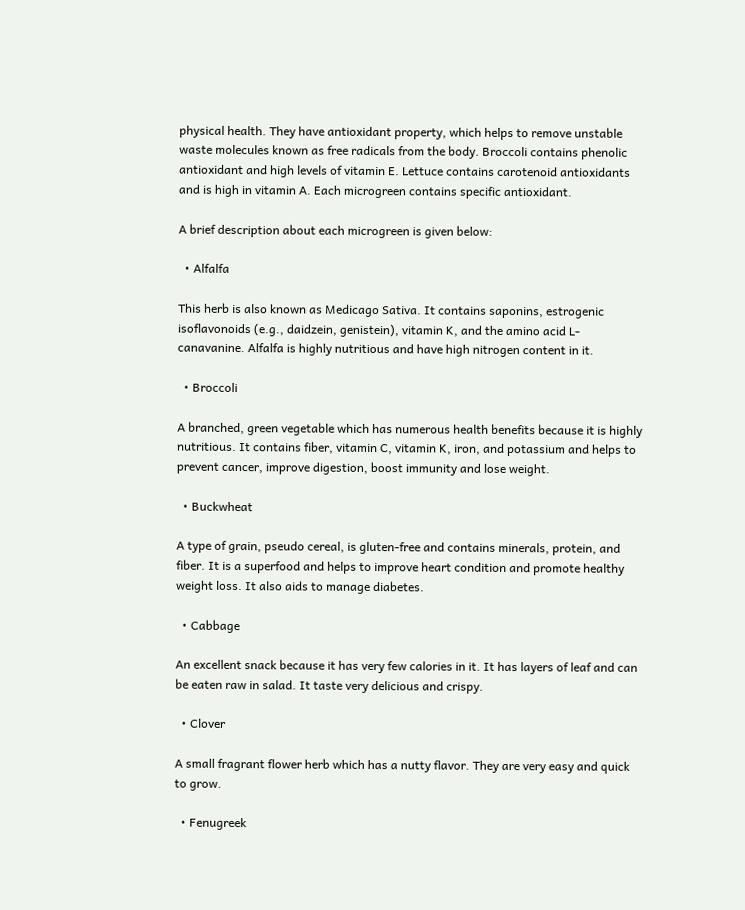physical health. They have antioxidant property, which helps to remove unstable waste molecules known as free radicals from the body. Broccoli contains phenolic antioxidant and high levels of vitamin E. Lettuce contains carotenoid antioxidants and is high in vitamin A. Each microgreen contains specific antioxidant.

A brief description about each microgreen is given below:

  • Alfalfa

This herb is also known as Medicago Sativa. It contains saponins, estrogenic isoflavonoids (e.g., daidzein, genistein), vitamin K, and the amino acid L-canavanine. Alfalfa is highly nutritious and have high nitrogen content in it.

  • Broccoli

A branched, green vegetable which has numerous health benefits because it is highly nutritious. It contains fiber, vitamin C, vitamin K, iron, and potassium and helps to prevent cancer, improve digestion, boost immunity and lose weight.

  • Buckwheat

A type of grain, pseudo cereal, is gluten-free and contains minerals, protein, and fiber. It is a superfood and helps to improve heart condition and promote healthy weight loss. It also aids to manage diabetes.

  • Cabbage

An excellent snack because it has very few calories in it. It has layers of leaf and can be eaten raw in salad. It taste very delicious and crispy.

  • Clover

A small fragrant flower herb which has a nutty flavor. They are very easy and quick to grow.

  • Fenugreek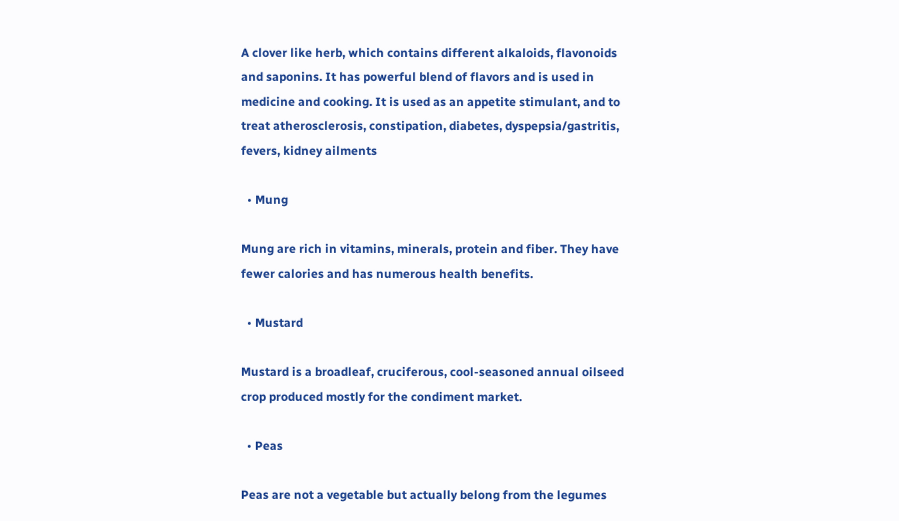A clover like herb, which contains different alkaloids, flavonoids and saponins. It has powerful blend of flavors and is used in medicine and cooking. It is used as an appetite stimulant, and to treat atherosclerosis, constipation, diabetes, dyspepsia/gastritis, fevers, kidney ailments

  • Mung

Mung are rich in vitamins, minerals, protein and fiber. They have fewer calories and has numerous health benefits.

  • Mustard

Mustard is a broadleaf, cruciferous, cool-seasoned annual oilseed crop produced mostly for the condiment market.

  • Peas

Peas are not a vegetable but actually belong from the legumes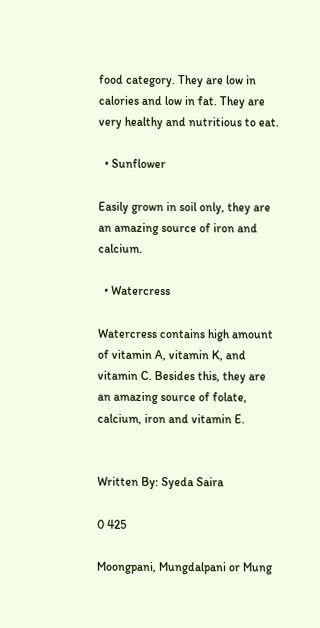food category. They are low in calories and low in fat. They are very healthy and nutritious to eat.

  • Sunflower

Easily grown in soil only, they are an amazing source of iron and calcium.

  • Watercress

Watercress contains high amount of vitamin A, vitamin K, and vitamin C. Besides this, they are an amazing source of folate, calcium, iron and vitamin E.


Written By: Syeda Saira

0 425

Moongpani, Mungdalpani or Mung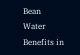Bean Water Benefits in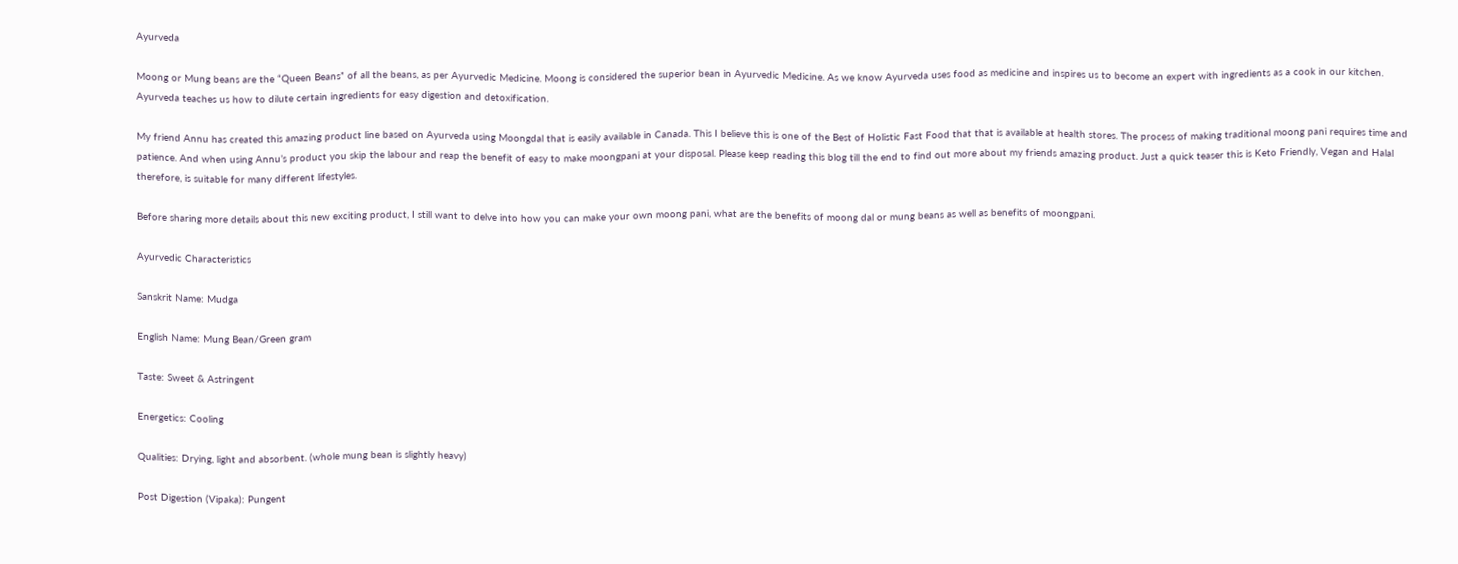Ayurveda

Moong or Mung beans are the “Queen Beans” of all the beans, as per Ayurvedic Medicine. Moong is considered the superior bean in Ayurvedic Medicine. As we know Ayurveda uses food as medicine and inspires us to become an expert with ingredients as a cook in our kitchen. Ayurveda teaches us how to dilute certain ingredients for easy digestion and detoxification.

My friend Annu has created this amazing product line based on Ayurveda using Moongdal that is easily available in Canada. This I believe this is one of the Best of Holistic Fast Food that that is available at health stores. The process of making traditional moong pani requires time and patience. And when using Annu’s product you skip the labour and reap the benefit of easy to make moongpani at your disposal. Please keep reading this blog till the end to find out more about my friends amazing product. Just a quick teaser this is Keto Friendly, Vegan and Halal therefore, is suitable for many different lifestyles.

Before sharing more details about this new exciting product, I still want to delve into how you can make your own moong pani, what are the benefits of moong dal or mung beans as well as benefits of moongpani.

Ayurvedic Characteristics

Sanskrit Name: Mudga

English Name: Mung Bean/Green gram

Taste: Sweet & Astringent

Energetics: Cooling

Qualities: Drying, light and absorbent. (whole mung bean is slightly heavy)

Post Digestion (Vipaka): Pungent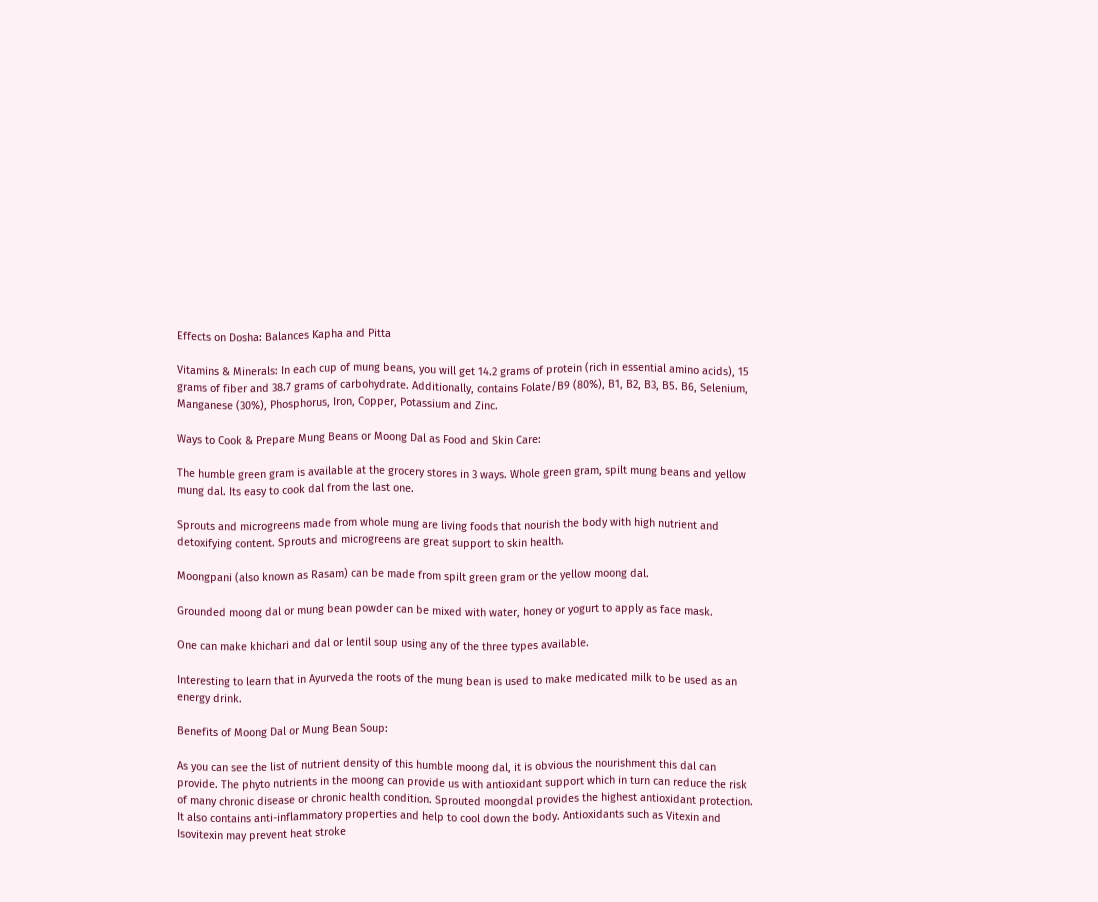Effects on Dosha: Balances Kapha and Pitta

Vitamins & Minerals: In each cup of mung beans, you will get 14.2 grams of protein (rich in essential amino acids), 15 grams of fiber and 38.7 grams of carbohydrate. Additionally, contains Folate/B9 (80%), B1, B2, B3, B5. B6, Selenium, Manganese (30%), Phosphorus, Iron, Copper, Potassium and Zinc.

Ways to Cook & Prepare Mung Beans or Moong Dal as Food and Skin Care:

The humble green gram is available at the grocery stores in 3 ways. Whole green gram, spilt mung beans and yellow mung dal. Its easy to cook dal from the last one.

Sprouts and microgreens made from whole mung are living foods that nourish the body with high nutrient and detoxifying content. Sprouts and microgreens are great support to skin health.

Moongpani (also known as Rasam) can be made from spilt green gram or the yellow moong dal.

Grounded moong dal or mung bean powder can be mixed with water, honey or yogurt to apply as face mask.

One can make khichari and dal or lentil soup using any of the three types available.

Interesting to learn that in Ayurveda the roots of the mung bean is used to make medicated milk to be used as an energy drink.

Benefits of Moong Dal or Mung Bean Soup:

As you can see the list of nutrient density of this humble moong dal, it is obvious the nourishment this dal can provide. The phyto nutrients in the moong can provide us with antioxidant support which in turn can reduce the risk of many chronic disease or chronic health condition. Sprouted moongdal provides the highest antioxidant protection. It also contains anti-inflammatory properties and help to cool down the body. Antioxidants such as Vitexin and Isovitexin may prevent heat stroke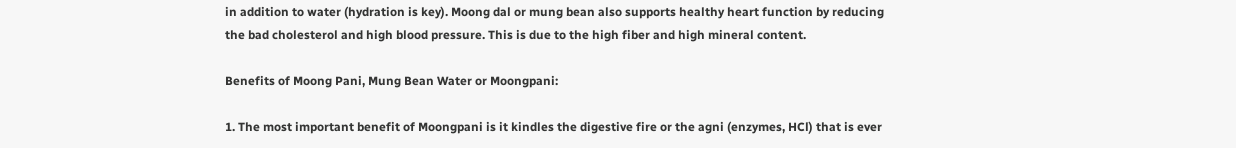in addition to water (hydration is key). Moong dal or mung bean also supports healthy heart function by reducing the bad cholesterol and high blood pressure. This is due to the high fiber and high mineral content.

Benefits of Moong Pani, Mung Bean Water or Moongpani:

1. The most important benefit of Moongpani is it kindles the digestive fire or the agni (enzymes, HCl) that is ever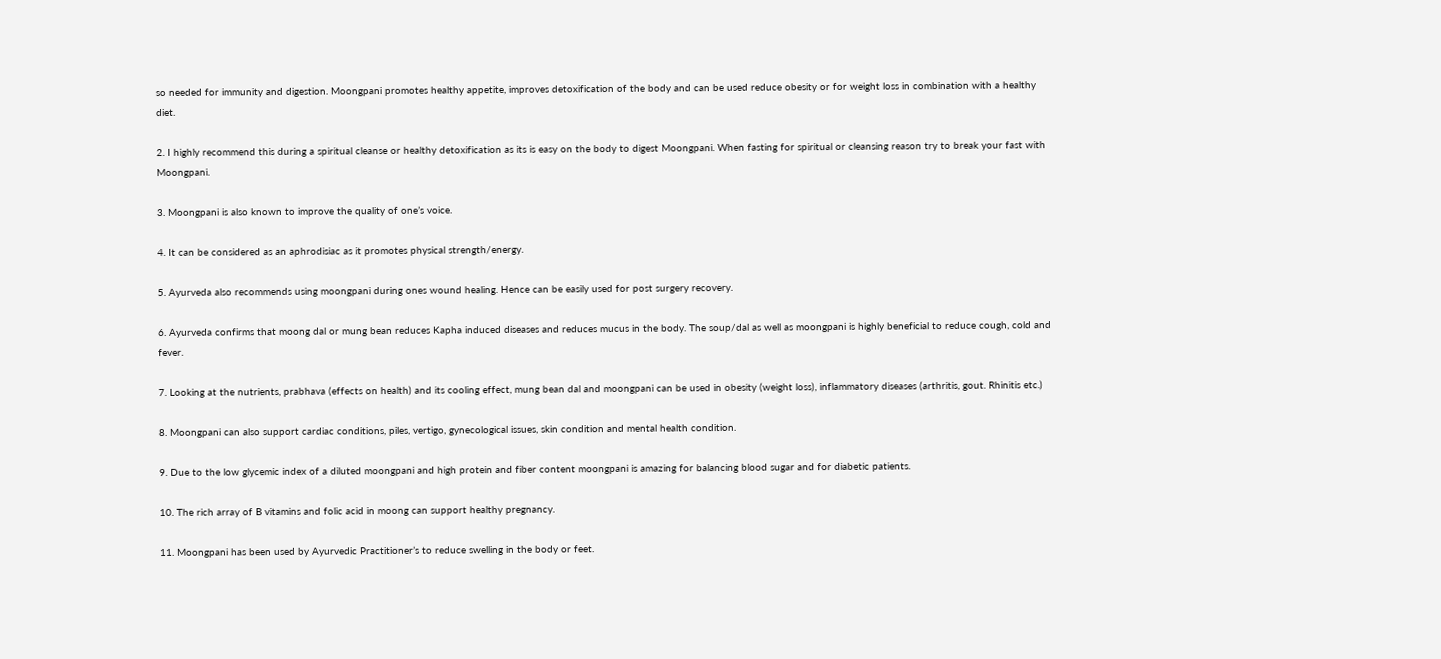so needed for immunity and digestion. Moongpani promotes healthy appetite, improves detoxification of the body and can be used reduce obesity or for weight loss in combination with a healthy diet.

2. I highly recommend this during a spiritual cleanse or healthy detoxification as its is easy on the body to digest Moongpani. When fasting for spiritual or cleansing reason try to break your fast with Moongpani.

3. Moongpani is also known to improve the quality of one’s voice.

4. It can be considered as an aphrodisiac as it promotes physical strength/energy.

5. Ayurveda also recommends using moongpani during ones wound healing. Hence can be easily used for post surgery recovery.

6. Ayurveda confirms that moong dal or mung bean reduces Kapha induced diseases and reduces mucus in the body. The soup/dal as well as moongpani is highly beneficial to reduce cough, cold and fever.

7. Looking at the nutrients, prabhava (effects on health) and its cooling effect, mung bean dal and moongpani can be used in obesity (weight loss), inflammatory diseases (arthritis, gout. Rhinitis etc.)

8. Moongpani can also support cardiac conditions, piles, vertigo, gynecological issues, skin condition and mental health condition.

9. Due to the low glycemic index of a diluted moongpani and high protein and fiber content moongpani is amazing for balancing blood sugar and for diabetic patients.

10. The rich array of B vitamins and folic acid in moong can support healthy pregnancy.

11. Moongpani has been used by Ayurvedic Practitioner’s to reduce swelling in the body or feet.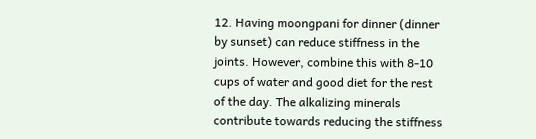12. Having moongpani for dinner (dinner by sunset) can reduce stiffness in the joints. However, combine this with 8-10 cups of water and good diet for the rest of the day. The alkalizing minerals contribute towards reducing the stiffness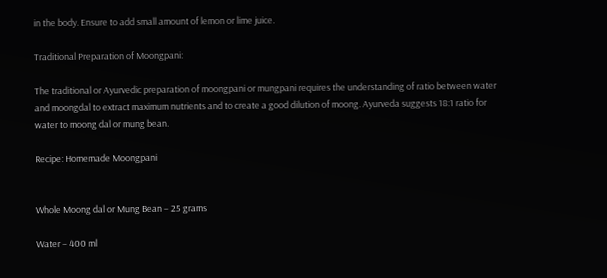in the body. Ensure to add small amount of lemon or lime juice.

Traditional Preparation of Moongpani:

The traditional or Ayurvedic preparation of moongpani or mungpani requires the understanding of ratio between water and moongdal to extract maximum nutrients and to create a good dilution of moong. Ayurveda suggests 18:1 ratio for water to moong dal or mung bean.

Recipe: Homemade Moongpani


Whole Moong dal or Mung Bean – 25 grams

Water – 400 ml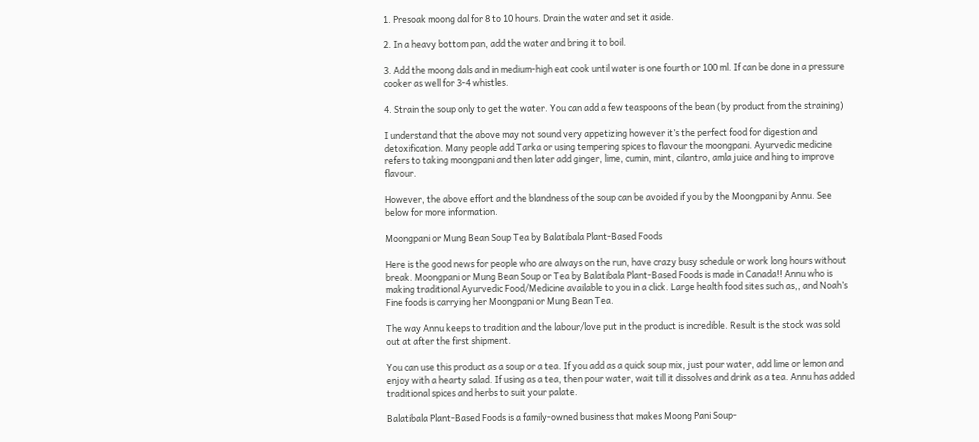1. Presoak moong dal for 8 to 10 hours. Drain the water and set it aside.

2. In a heavy bottom pan, add the water and bring it to boil.

3. Add the moong dals and in medium-high eat cook until water is one fourth or 100 ml. If can be done in a pressure cooker as well for 3-4 whistles.

4. Strain the soup only to get the water. You can add a few teaspoons of the bean (by product from the straining)

I understand that the above may not sound very appetizing however it’s the perfect food for digestion and detoxification. Many people add Tarka or using tempering spices to flavour the moongpani. Ayurvedic medicine refers to taking moongpani and then later add ginger, lime, cumin, mint, cilantro, amla juice and hing to improve flavour.

However, the above effort and the blandness of the soup can be avoided if you by the Moongpani by Annu. See below for more information.

Moongpani or Mung Bean Soup Tea by Balatibala Plant-Based Foods

Here is the good news for people who are always on the run, have crazy busy schedule or work long hours without break. Moongpani or Mung Bean Soup or Tea by Balatibala Plant-Based Foods is made in Canada!! Annu who is making traditional Ayurvedic Food/Medicine available to you in a click. Large health food sites such as,, and Noah’s Fine foods is carrying her Moongpani or Mung Bean Tea.

The way Annu keeps to tradition and the labour/love put in the product is incredible. Result is the stock was sold out at after the first shipment.

You can use this product as a soup or a tea. If you add as a quick soup mix, just pour water, add lime or lemon and enjoy with a hearty salad. If using as a tea, then pour water, wait till it dissolves and drink as a tea. Annu has added traditional spices and herbs to suit your palate.

Balatibala Plant-Based Foods is a family-owned business that makes Moong Pani Soup-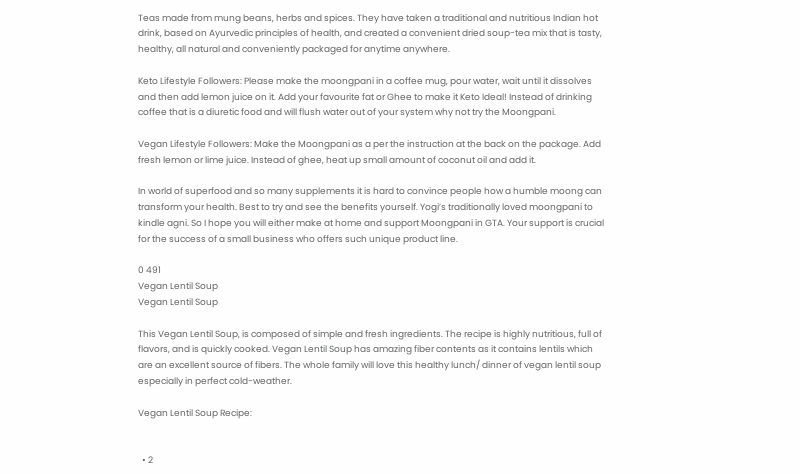Teas made from mung beans, herbs and spices. They have taken a traditional and nutritious Indian hot drink, based on Ayurvedic principles of health, and created a convenient dried soup-tea mix that is tasty, healthy, all natural and conveniently packaged for anytime anywhere.

Keto Lifestyle Followers: Please make the moongpani in a coffee mug, pour water, wait until it dissolves and then add lemon juice on it. Add your favourite fat or Ghee to make it Keto Ideal! Instead of drinking coffee that is a diuretic food and will flush water out of your system why not try the Moongpani.

Vegan Lifestyle Followers: Make the Moongpani as a per the instruction at the back on the package. Add fresh lemon or lime juice. Instead of ghee, heat up small amount of coconut oil and add it.

In world of superfood and so many supplements it is hard to convince people how a humble moong can transform your health. Best to try and see the benefits yourself. Yogi’s traditionally loved moongpani to kindle agni. So I hope you will either make at home and support Moongpani in GTA. Your support is crucial for the success of a small business who offers such unique product line.

0 491
Vegan Lentil Soup
Vegan Lentil Soup

This Vegan Lentil Soup, is composed of simple and fresh ingredients. The recipe is highly nutritious, full of flavors, and is quickly cooked. Vegan Lentil Soup has amazing fiber contents as it contains lentils which are an excellent source of fibers. The whole family will love this healthy lunch/ dinner of vegan lentil soup especially in perfect cold-weather.

Vegan Lentil Soup Recipe:


  • 2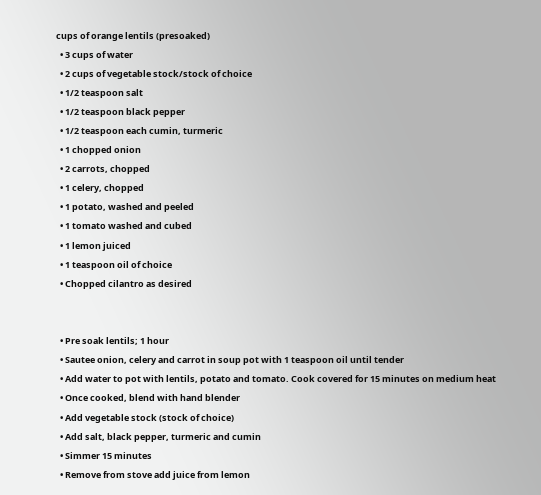cups of orange lentils (presoaked)
  • 3 cups of water
  • 2 cups of vegetable stock/stock of choice
  • 1/2 teaspoon salt
  • 1/2 teaspoon black pepper
  • 1/2 teaspoon each cumin, turmeric
  • 1 chopped onion
  • 2 carrots, chopped
  • 1 celery, chopped
  • 1 potato, washed and peeled
  • 1 tomato washed and cubed
  • 1 lemon juiced
  • 1 teaspoon oil of choice
  • Chopped cilantro as desired


  • Pre soak lentils; 1 hour
  • Sautee onion, celery and carrot in soup pot with 1 teaspoon oil until tender
  • Add water to pot with lentils, potato and tomato. Cook covered for 15 minutes on medium heat
  • Once cooked, blend with hand blender
  • Add vegetable stock (stock of choice)
  • Add salt, black pepper, turmeric and cumin
  • Simmer 15 minutes
  • Remove from stove add juice from lemon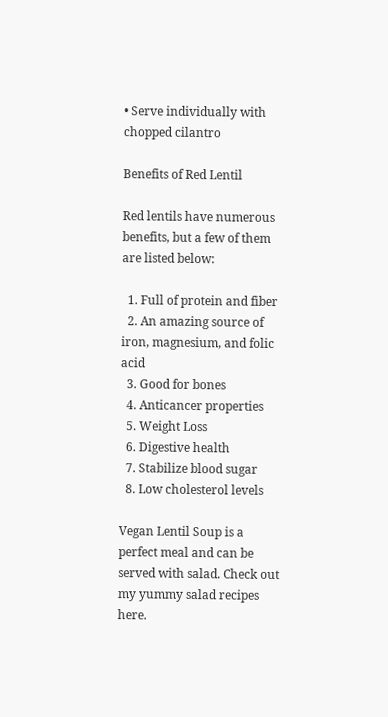• Serve individually with chopped cilantro

Benefits of Red Lentil

Red lentils have numerous benefits, but a few of them are listed below:

  1. Full of protein and fiber
  2. An amazing source of iron, magnesium, and folic acid
  3. Good for bones
  4. Anticancer properties
  5. Weight Loss
  6. Digestive health
  7. Stabilize blood sugar
  8. Low cholesterol levels

Vegan Lentil Soup is a perfect meal and can be served with salad. Check out my yummy salad recipes here.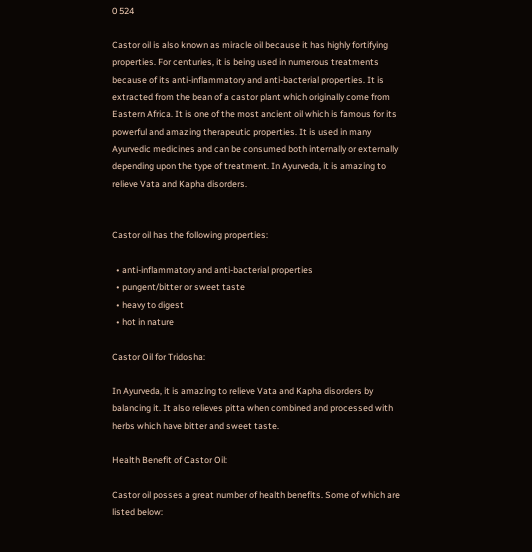0 524

Castor oil is also known as miracle oil because it has highly fortifying properties. For centuries, it is being used in numerous treatments because of its anti-inflammatory and anti-bacterial properties. It is extracted from the bean of a castor plant which originally come from Eastern Africa. It is one of the most ancient oil which is famous for its powerful and amazing therapeutic properties. It is used in many Ayurvedic medicines and can be consumed both internally or externally depending upon the type of treatment. In Ayurveda, it is amazing to relieve Vata and Kapha disorders.


Castor oil has the following properties:

  • anti-inflammatory and anti-bacterial properties
  • pungent/bitter or sweet taste
  • heavy to digest
  • hot in nature

Castor Oil for Tridosha:

In Ayurveda, it is amazing to relieve Vata and Kapha disorders by balancing it. It also relieves pitta when combined and processed with herbs which have bitter and sweet taste.

Health Benefit of Castor Oil:

Castor oil posses a great number of health benefits. Some of which are listed below: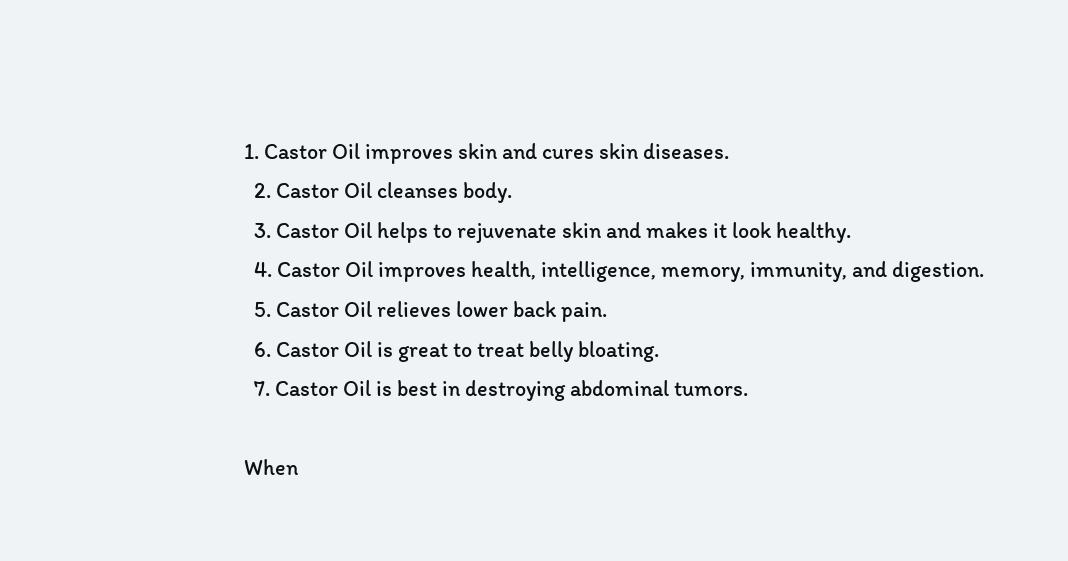1. Castor Oil improves skin and cures skin diseases.
  2. Castor Oil cleanses body.
  3. Castor Oil helps to rejuvenate skin and makes it look healthy.
  4. Castor Oil improves health, intelligence, memory, immunity, and digestion.
  5. Castor Oil relieves lower back pain.
  6. Castor Oil is great to treat belly bloating.
  7. Castor Oil is best in destroying abdominal tumors.

When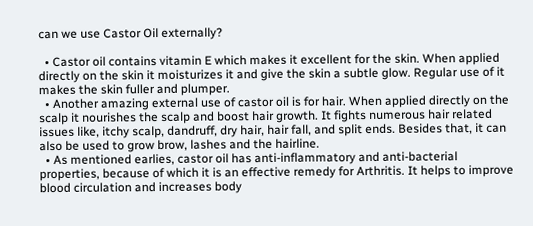can we use Castor Oil externally?

  • Castor oil contains vitamin E which makes it excellent for the skin. When applied directly on the skin it moisturizes it and give the skin a subtle glow. Regular use of it makes the skin fuller and plumper.
  • Another amazing external use of castor oil is for hair. When applied directly on the scalp it nourishes the scalp and boost hair growth. It fights numerous hair related issues like, itchy scalp, dandruff, dry hair, hair fall, and split ends. Besides that, it can also be used to grow brow, lashes and the hairline.
  • As mentioned earlies, castor oil has anti-inflammatory and anti-bacterial properties, because of which it is an effective remedy for Arthritis. It helps to improve blood circulation and increases body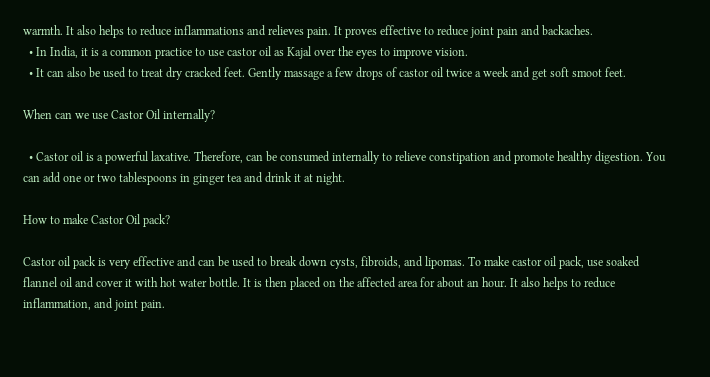warmth. It also helps to reduce inflammations and relieves pain. It proves effective to reduce joint pain and backaches.
  • In India, it is a common practice to use castor oil as Kajal over the eyes to improve vision.
  • It can also be used to treat dry cracked feet. Gently massage a few drops of castor oil twice a week and get soft smoot feet.

When can we use Castor Oil internally?

  • Castor oil is a powerful laxative. Therefore, can be consumed internally to relieve constipation and promote healthy digestion. You can add one or two tablespoons in ginger tea and drink it at night.

How to make Castor Oil pack?

Castor oil pack is very effective and can be used to break down cysts, fibroids, and lipomas. To make castor oil pack, use soaked flannel oil and cover it with hot water bottle. It is then placed on the affected area for about an hour. It also helps to reduce inflammation, and joint pain.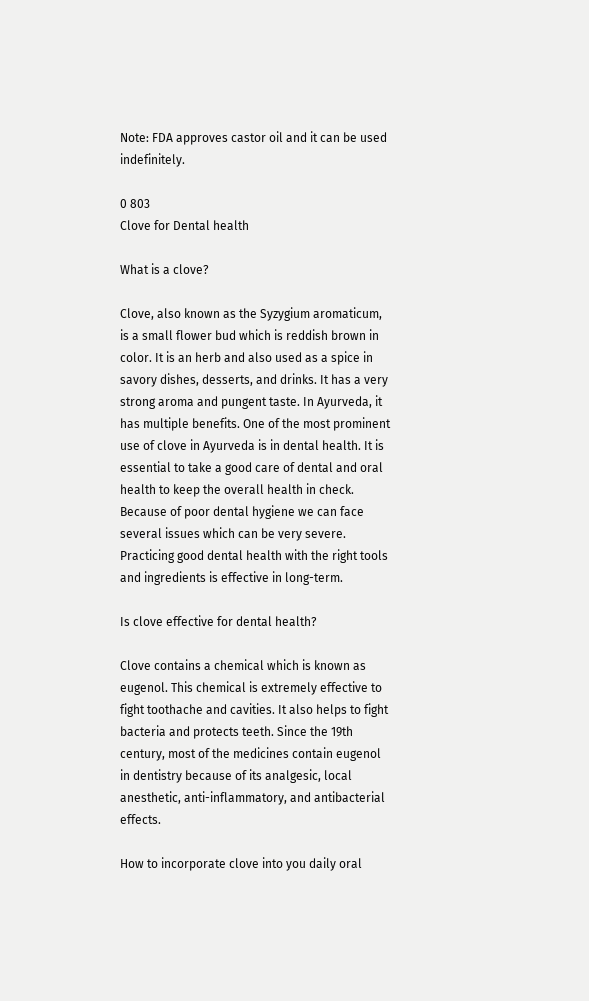Note: FDA approves castor oil and it can be used indefinitely.

0 803
Clove for Dental health

What is a clove?

Clove, also known as the Syzygium aromaticum, is a small flower bud which is reddish brown in color. It is an herb and also used as a spice in savory dishes, desserts, and drinks. It has a very strong aroma and pungent taste. In Ayurveda, it has multiple benefits. One of the most prominent use of clove in Ayurveda is in dental health. It is essential to take a good care of dental and oral health to keep the overall health in check. Because of poor dental hygiene we can face several issues which can be very severe. Practicing good dental health with the right tools and ingredients is effective in long-term.

Is clove effective for dental health?

Clove contains a chemical which is known as eugenol. This chemical is extremely effective to fight toothache and cavities. It also helps to fight bacteria and protects teeth. Since the 19th century, most of the medicines contain eugenol in dentistry because of its analgesic, local anesthetic, anti-inflammatory, and antibacterial effects.

How to incorporate clove into you daily oral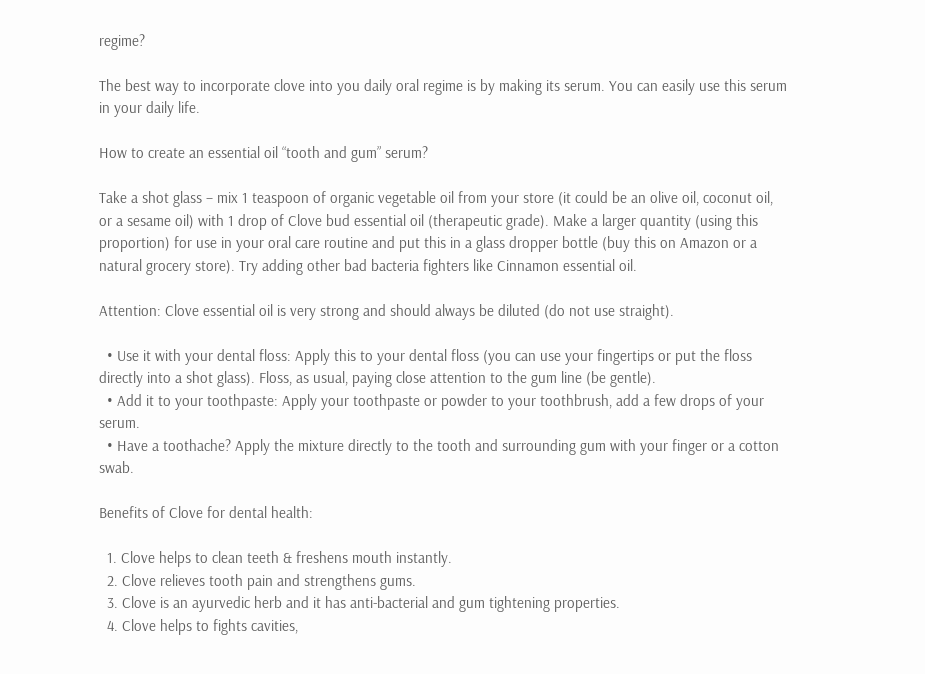regime?

The best way to incorporate clove into you daily oral regime is by making its serum. You can easily use this serum in your daily life.

How to create an essential oil “tooth and gum” serum?

Take a shot glass – mix 1 teaspoon of organic vegetable oil from your store (it could be an olive oil, coconut oil, or a sesame oil) with 1 drop of Clove bud essential oil (therapeutic grade). Make a larger quantity (using this proportion) for use in your oral care routine and put this in a glass dropper bottle (buy this on Amazon or a natural grocery store). Try adding other bad bacteria fighters like Cinnamon essential oil.

Attention: Clove essential oil is very strong and should always be diluted (do not use straight).

  • Use it with your dental floss: Apply this to your dental floss (you can use your fingertips or put the floss directly into a shot glass). Floss, as usual, paying close attention to the gum line (be gentle).
  • Add it to your toothpaste: Apply your toothpaste or powder to your toothbrush, add a few drops of your serum.
  • Have a toothache? Apply the mixture directly to the tooth and surrounding gum with your finger or a cotton swab.

Benefits of Clove for dental health:

  1. Clove helps to clean teeth & freshens mouth instantly.
  2. Clove relieves tooth pain and strengthens gums.
  3. Clove is an ayurvedic herb and it has anti-bacterial and gum tightening properties.
  4. Clove helps to fights cavities,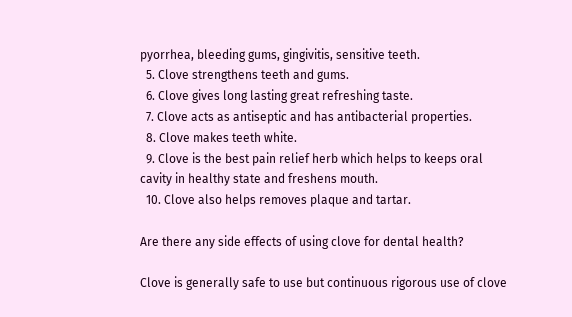pyorrhea, bleeding gums, gingivitis, sensitive teeth.
  5. Clove strengthens teeth and gums.
  6. Clove gives long lasting great refreshing taste.
  7. Clove acts as antiseptic and has antibacterial properties.
  8. Clove makes teeth white.
  9. Clove is the best pain relief herb which helps to keeps oral cavity in healthy state and freshens mouth.
  10. Clove also helps removes plaque and tartar.

Are there any side effects of using clove for dental health?

Clove is generally safe to use but continuous rigorous use of clove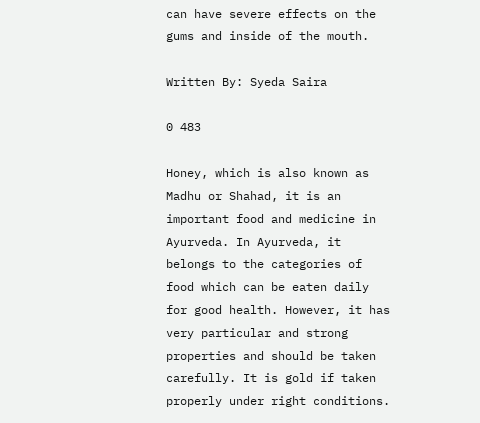can have severe effects on the gums and inside of the mouth.

Written By: Syeda Saira

0 483

Honey, which is also known as Madhu or Shahad, it is an important food and medicine in Ayurveda. In Ayurveda, it belongs to the categories of food which can be eaten daily for good health. However, it has very particular and strong properties and should be taken carefully. It is gold if taken properly under right conditions.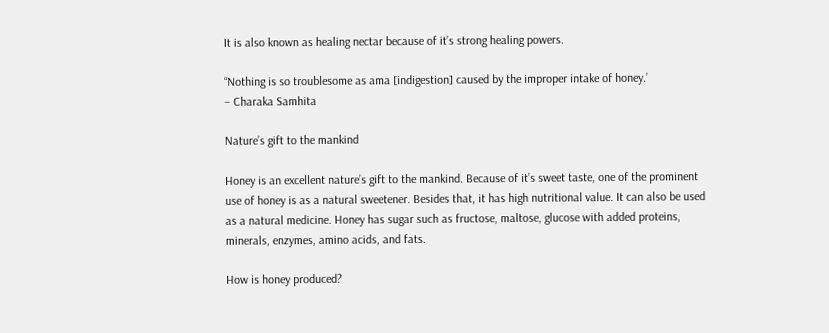It is also known as healing nectar because of it’s strong healing powers.

“Nothing is so troublesome as ama [indigestion] caused by the improper intake of honey.’
– Charaka Samhita

Nature’s gift to the mankind

Honey is an excellent nature’s gift to the mankind. Because of it’s sweet taste, one of the prominent use of honey is as a natural sweetener. Besides that, it has high nutritional value. It can also be used as a natural medicine. Honey has sugar such as fructose, maltose, glucose with added proteins, minerals, enzymes, amino acids, and fats.

How is honey produced?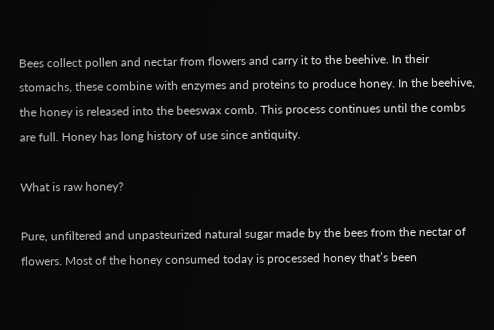Bees collect pollen and nectar from flowers and carry it to the beehive. In their stomachs, these combine with enzymes and proteins to produce honey. In the beehive, the honey is released into the beeswax comb. This process continues until the combs are full. Honey has long history of use since antiquity.

What is raw honey?

Pure, unfiltered and unpasteurized natural sugar made by the bees from the nectar of flowers. Most of the honey consumed today is processed honey that’s been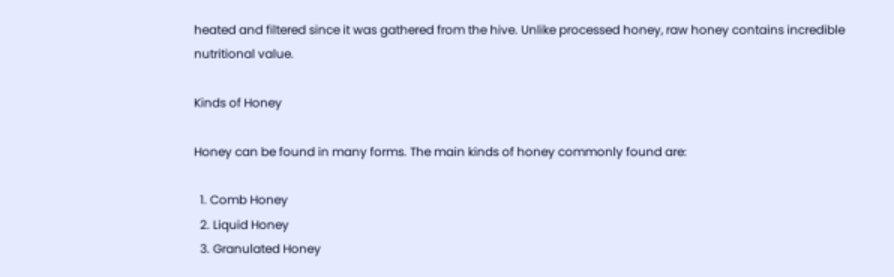heated and filtered since it was gathered from the hive. Unlike processed honey, raw honey contains incredible nutritional value.

Kinds of Honey

Honey can be found in many forms. The main kinds of honey commonly found are:

  1. Comb Honey
  2. Liquid Honey
  3. Granulated Honey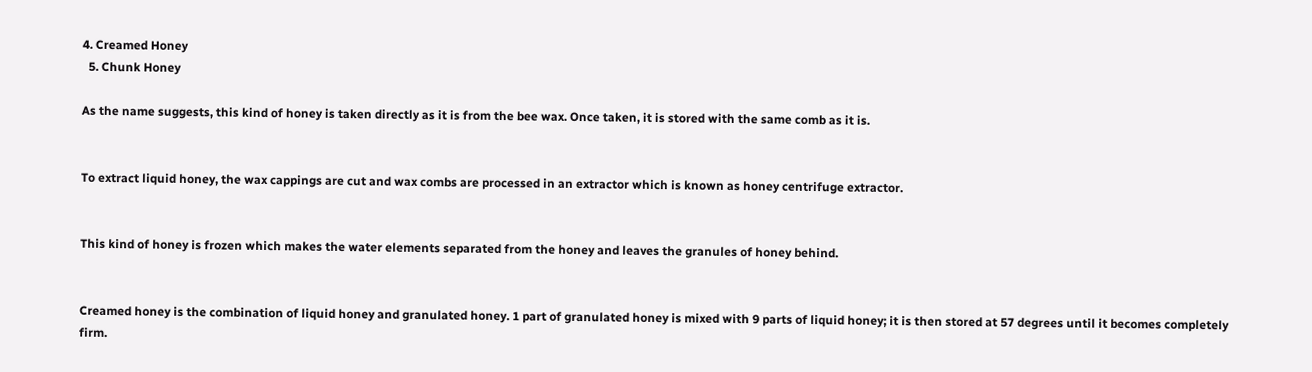4. Creamed Honey
  5. Chunk Honey

As the name suggests, this kind of honey is taken directly as it is from the bee wax. Once taken, it is stored with the same comb as it is.


To extract liquid honey, the wax cappings are cut and wax combs are processed in an extractor which is known as honey centrifuge extractor.


This kind of honey is frozen which makes the water elements separated from the honey and leaves the granules of honey behind.


Creamed honey is the combination of liquid honey and granulated honey. 1 part of granulated honey is mixed with 9 parts of liquid honey; it is then stored at 57 degrees until it becomes completely firm.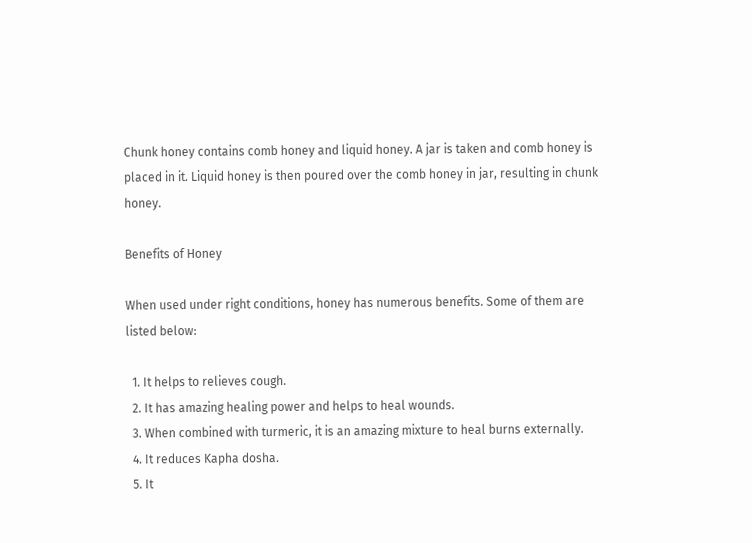Chunk honey contains comb honey and liquid honey. A jar is taken and comb honey is placed in it. Liquid honey is then poured over the comb honey in jar, resulting in chunk honey.

Benefits of Honey

When used under right conditions, honey has numerous benefits. Some of them are listed below:

  1. It helps to relieves cough.
  2. It has amazing healing power and helps to heal wounds.
  3. When combined with turmeric, it is an amazing mixture to heal burns externally.
  4. It reduces Kapha dosha.
  5. It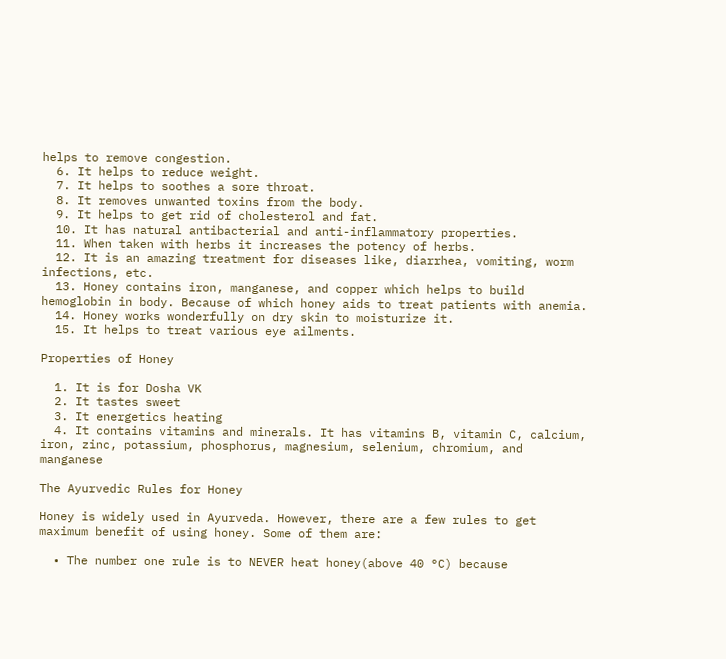helps to remove congestion.
  6. It helps to reduce weight.
  7. It helps to soothes a sore throat.
  8. It removes unwanted toxins from the body.
  9. It helps to get rid of cholesterol and fat.
  10. It has natural antibacterial and anti-inflammatory properties.
  11. When taken with herbs it increases the potency of herbs.
  12. It is an amazing treatment for diseases like, diarrhea, vomiting, worm infections, etc.
  13. Honey contains iron, manganese, and copper which helps to build hemoglobin in body. Because of which honey aids to treat patients with anemia.
  14. Honey works wonderfully on dry skin to moisturize it.
  15. It helps to treat various eye ailments.

Properties of Honey

  1. It is for Dosha VK
  2. It tastes sweet
  3. It energetics heating
  4. It contains vitamins and minerals. It has vitamins B, vitamin C, calcium, iron, zinc, potassium, phosphorus, magnesium, selenium, chromium, and manganese

The Ayurvedic Rules for Honey

Honey is widely used in Ayurveda. However, there are a few rules to get maximum benefit of using honey. Some of them are:

  • The number one rule is to NEVER heat honey(above 40 °C) because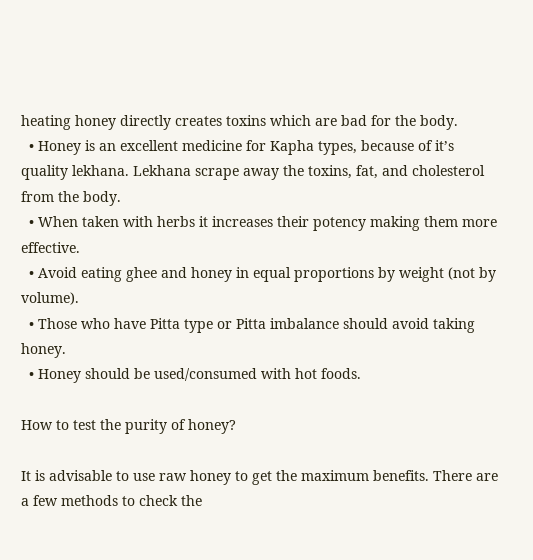heating honey directly creates toxins which are bad for the body.
  • Honey is an excellent medicine for Kapha types, because of it’s quality lekhana. Lekhana scrape away the toxins, fat, and cholesterol from the body.
  • When taken with herbs it increases their potency making them more effective.
  • Avoid eating ghee and honey in equal proportions by weight (not by volume).
  • Those who have Pitta type or Pitta imbalance should avoid taking honey.
  • Honey should be used/consumed with hot foods.

How to test the purity of honey?

It is advisable to use raw honey to get the maximum benefits. There are a few methods to check the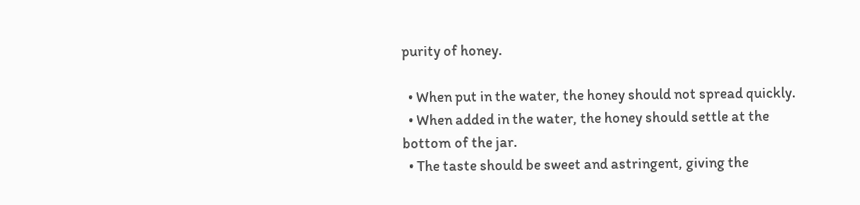purity of honey.

  • When put in the water, the honey should not spread quickly.
  • When added in the water, the honey should settle at the bottom of the jar.
  • The taste should be sweet and astringent, giving the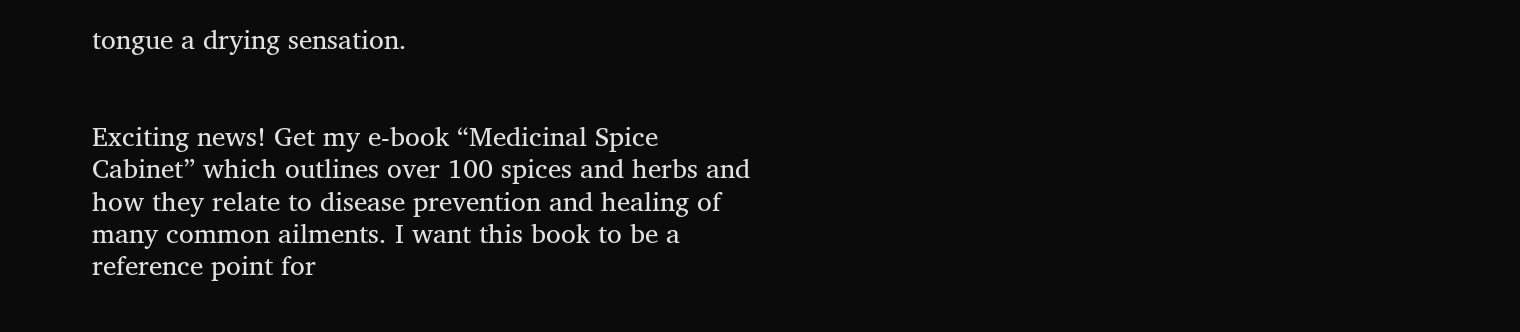tongue a drying sensation.


Exciting news! Get my e-book “Medicinal Spice Cabinet” which outlines over 100 spices and herbs and how they relate to disease prevention and healing of many common ailments. I want this book to be a reference point for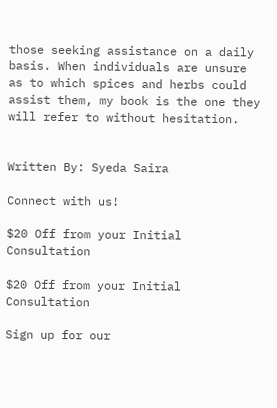those seeking assistance on a daily basis. When individuals are unsure as to which spices and herbs could assist them, my book is the one they will refer to without hesitation.


Written By: Syeda Saira

Connect with us!

$20 Off from your Initial Consultation

$20 Off from your Initial Consultation

Sign up for our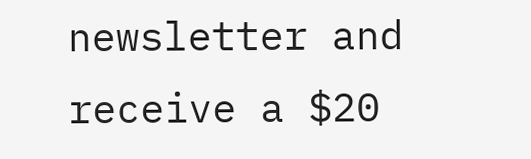newsletter and receive a $20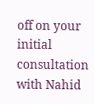off on your initial consultation with Nahid